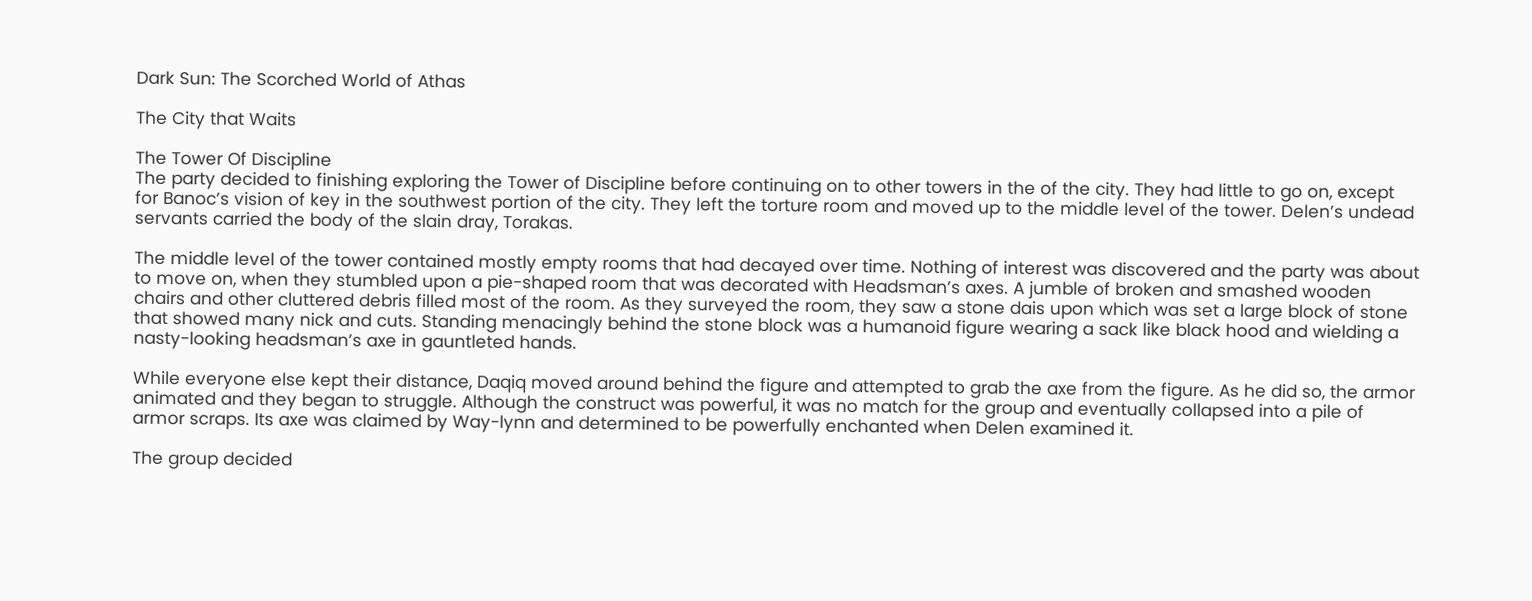Dark Sun: The Scorched World of Athas

The City that Waits

The Tower Of Discipline
The party decided to finishing exploring the Tower of Discipline before continuing on to other towers in the of the city. They had little to go on, except for Banoc’s vision of key in the southwest portion of the city. They left the torture room and moved up to the middle level of the tower. Delen’s undead servants carried the body of the slain dray, Torakas.

The middle level of the tower contained mostly empty rooms that had decayed over time. Nothing of interest was discovered and the party was about to move on, when they stumbled upon a pie-shaped room that was decorated with Headsman’s axes. A jumble of broken and smashed wooden chairs and other cluttered debris filled most of the room. As they surveyed the room, they saw a stone dais upon which was set a large block of stone that showed many nick and cuts. Standing menacingly behind the stone block was a humanoid figure wearing a sack like black hood and wielding a nasty-looking headsman’s axe in gauntleted hands.

While everyone else kept their distance, Daqiq moved around behind the figure and attempted to grab the axe from the figure. As he did so, the armor animated and they began to struggle. Although the construct was powerful, it was no match for the group and eventually collapsed into a pile of armor scraps. Its axe was claimed by Way-lynn and determined to be powerfully enchanted when Delen examined it.

The group decided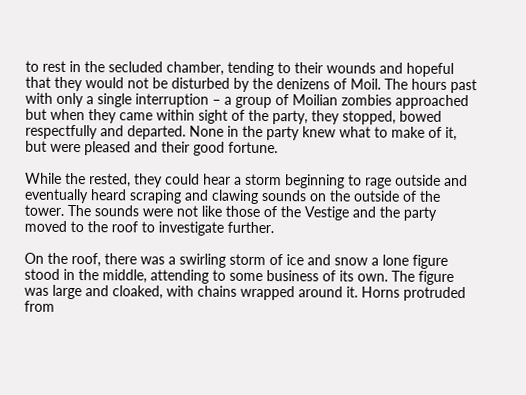to rest in the secluded chamber, tending to their wounds and hopeful that they would not be disturbed by the denizens of Moil. The hours past with only a single interruption – a group of Moilian zombies approached but when they came within sight of the party, they stopped, bowed respectfully and departed. None in the party knew what to make of it, but were pleased and their good fortune.

While the rested, they could hear a storm beginning to rage outside and eventually heard scraping and clawing sounds on the outside of the tower. The sounds were not like those of the Vestige and the party moved to the roof to investigate further.

On the roof, there was a swirling storm of ice and snow a lone figure stood in the middle, attending to some business of its own. The figure was large and cloaked, with chains wrapped around it. Horns protruded from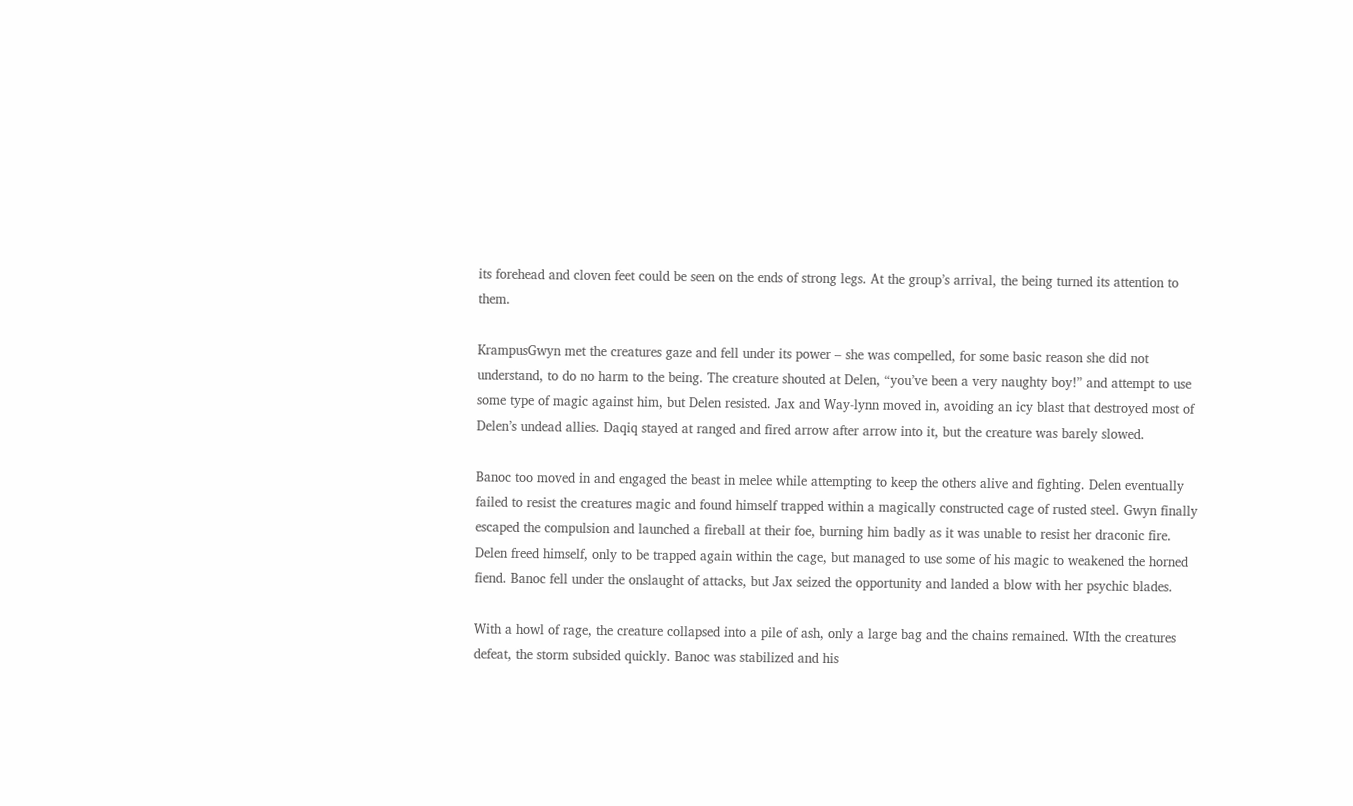its forehead and cloven feet could be seen on the ends of strong legs. At the group’s arrival, the being turned its attention to them.

KrampusGwyn met the creatures gaze and fell under its power – she was compelled, for some basic reason she did not understand, to do no harm to the being. The creature shouted at Delen, “you’ve been a very naughty boy!” and attempt to use some type of magic against him, but Delen resisted. Jax and Way-lynn moved in, avoiding an icy blast that destroyed most of Delen’s undead allies. Daqiq stayed at ranged and fired arrow after arrow into it, but the creature was barely slowed.

Banoc too moved in and engaged the beast in melee while attempting to keep the others alive and fighting. Delen eventually failed to resist the creatures magic and found himself trapped within a magically constructed cage of rusted steel. Gwyn finally escaped the compulsion and launched a fireball at their foe, burning him badly as it was unable to resist her draconic fire. Delen freed himself, only to be trapped again within the cage, but managed to use some of his magic to weakened the horned fiend. Banoc fell under the onslaught of attacks, but Jax seized the opportunity and landed a blow with her psychic blades.

With a howl of rage, the creature collapsed into a pile of ash, only a large bag and the chains remained. WIth the creatures defeat, the storm subsided quickly. Banoc was stabilized and his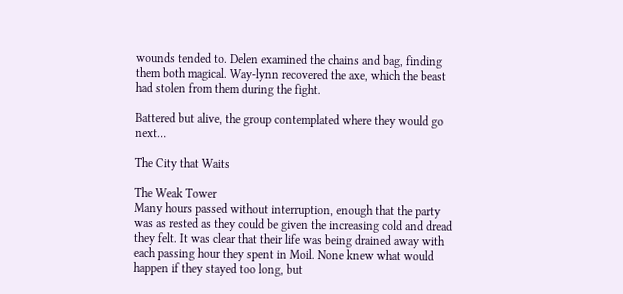wounds tended to. Delen examined the chains and bag, finding them both magical. Way-lynn recovered the axe, which the beast had stolen from them during the fight.

Battered but alive, the group contemplated where they would go next…

The City that Waits

The Weak Tower
Many hours passed without interruption, enough that the party was as rested as they could be given the increasing cold and dread they felt. It was clear that their life was being drained away with each passing hour they spent in Moil. None knew what would happen if they stayed too long, but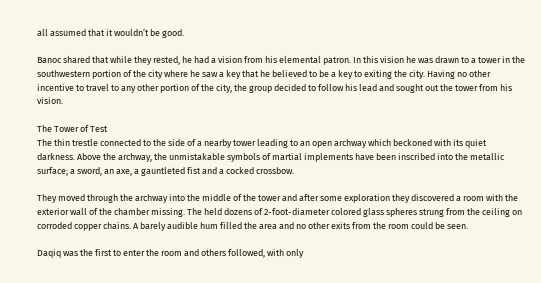all assumed that it wouldn’t be good.

Banoc shared that while they rested, he had a vision from his elemental patron. In this vision he was drawn to a tower in the southwestern portion of the city where he saw a key that he believed to be a key to exiting the city. Having no other incentive to travel to any other portion of the city, the group decided to follow his lead and sought out the tower from his vision.

The Tower of Test
The thin trestle connected to the side of a nearby tower leading to an open archway which beckoned with its quiet darkness. Above the archway, the unmistakable symbols of martial implements have been inscribed into the metallic surface; a sword, an axe, a gauntleted fist and a cocked crossbow.

They moved through the archway into the middle of the tower and after some exploration they discovered a room with the exterior wall of the chamber missing. The held dozens of 2-foot-diameter colored glass spheres strung from the ceiling on corroded copper chains. A barely audible hum filled the area and no other exits from the room could be seen.

Daqiq was the first to enter the room and others followed, with only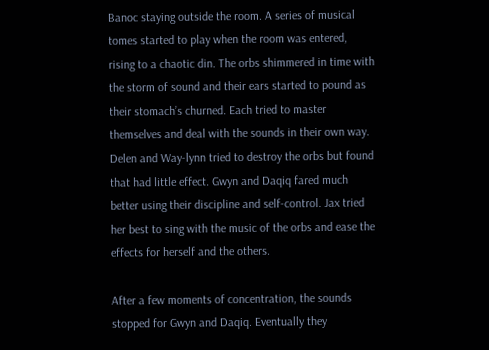Banoc staying outside the room. A series of musical tomes started to play when the room was entered, rising to a chaotic din. The orbs shimmered in time with the storm of sound and their ears started to pound as their stomach’s churned. Each tried to master themselves and deal with the sounds in their own way. Delen and Way-lynn tried to destroy the orbs but found that had little effect. Gwyn and Daqiq fared much better using their discipline and self-control. Jax tried her best to sing with the music of the orbs and ease the effects for herself and the others.

After a few moments of concentration, the sounds stopped for Gwyn and Daqiq. Eventually they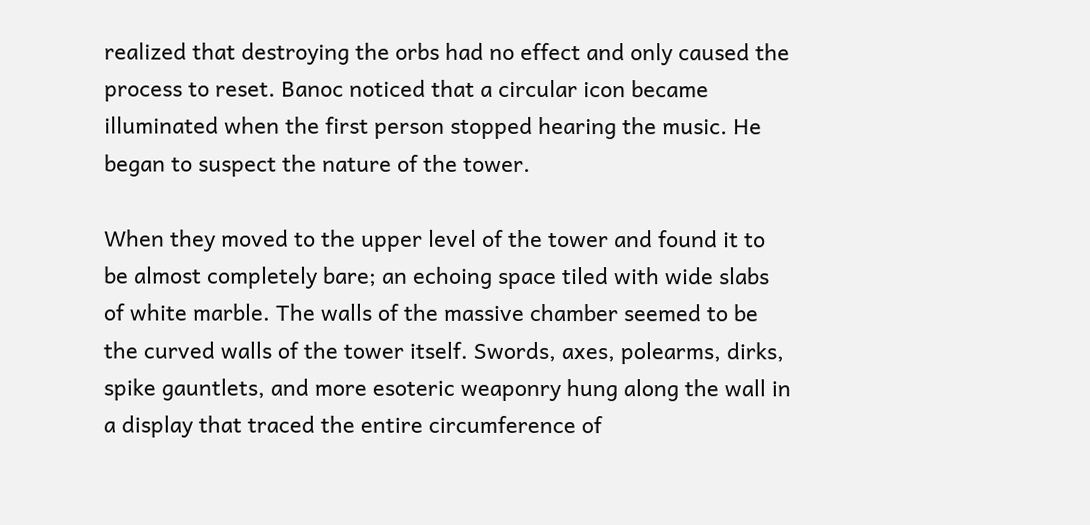realized that destroying the orbs had no effect and only caused the process to reset. Banoc noticed that a circular icon became illuminated when the first person stopped hearing the music. He began to suspect the nature of the tower.

When they moved to the upper level of the tower and found it to be almost completely bare; an echoing space tiled with wide slabs of white marble. The walls of the massive chamber seemed to be the curved walls of the tower itself. Swords, axes, polearms, dirks, spike gauntlets, and more esoteric weaponry hung along the wall in a display that traced the entire circumference of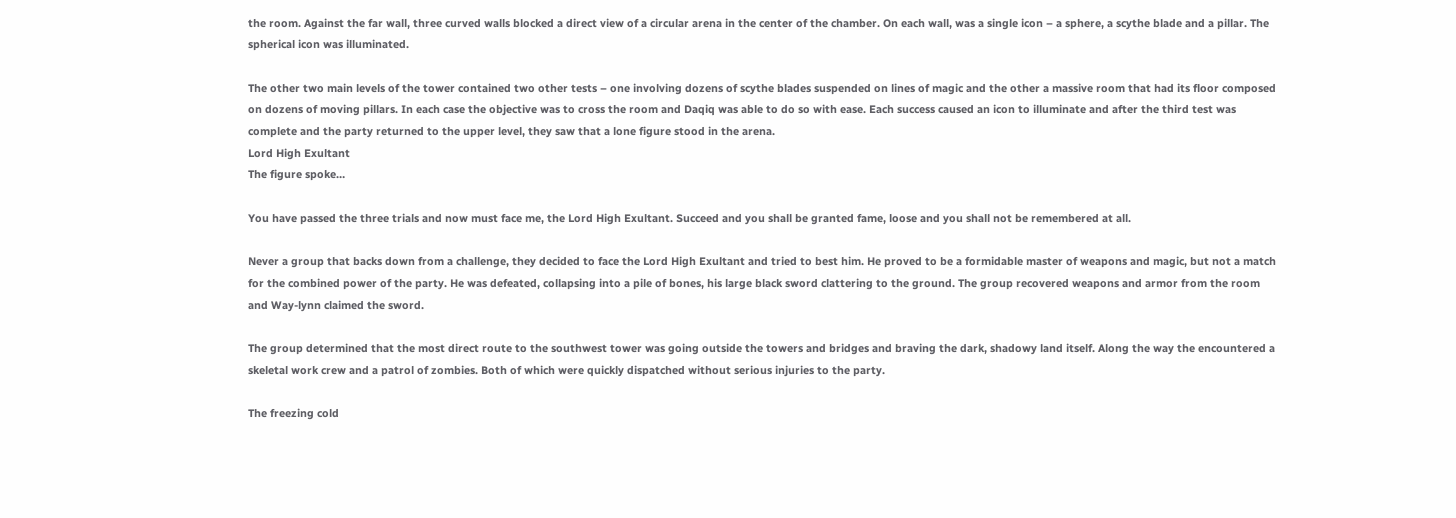the room. Against the far wall, three curved walls blocked a direct view of a circular arena in the center of the chamber. On each wall, was a single icon – a sphere, a scythe blade and a pillar. The spherical icon was illuminated.

The other two main levels of the tower contained two other tests – one involving dozens of scythe blades suspended on lines of magic and the other a massive room that had its floor composed on dozens of moving pillars. In each case the objective was to cross the room and Daqiq was able to do so with ease. Each success caused an icon to illuminate and after the third test was complete and the party returned to the upper level, they saw that a lone figure stood in the arena.
Lord High Exultant
The figure spoke…

You have passed the three trials and now must face me, the Lord High Exultant. Succeed and you shall be granted fame, loose and you shall not be remembered at all.

Never a group that backs down from a challenge, they decided to face the Lord High Exultant and tried to best him. He proved to be a formidable master of weapons and magic, but not a match for the combined power of the party. He was defeated, collapsing into a pile of bones, his large black sword clattering to the ground. The group recovered weapons and armor from the room and Way-lynn claimed the sword.

The group determined that the most direct route to the southwest tower was going outside the towers and bridges and braving the dark, shadowy land itself. Along the way the encountered a skeletal work crew and a patrol of zombies. Both of which were quickly dispatched without serious injuries to the party.

The freezing cold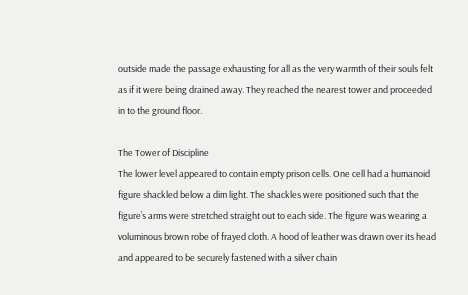outside made the passage exhausting for all as the very warmth of their souls felt as if it were being drained away. They reached the nearest tower and proceeded in to the ground floor.

The Tower of Discipline
The lower level appeared to contain empty prison cells. One cell had a humanoid figure shackled below a dim light. The shackles were positioned such that the figure’s arms were stretched straight out to each side. The figure was wearing a voluminous brown robe of frayed cloth. A hood of leather was drawn over its head and appeared to be securely fastened with a silver chain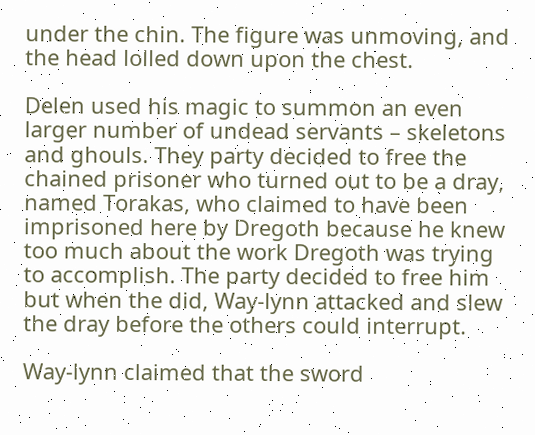under the chin. The figure was unmoving, and the head lolled down upon the chest.

Delen used his magic to summon an even larger number of undead servants – skeletons and ghouls. They party decided to free the chained prisoner who turned out to be a dray, named Torakas, who claimed to have been imprisoned here by Dregoth because he knew too much about the work Dregoth was trying to accomplish. The party decided to free him but when the did, Way-lynn attacked and slew the dray before the others could interrupt.

Way-lynn claimed that the sword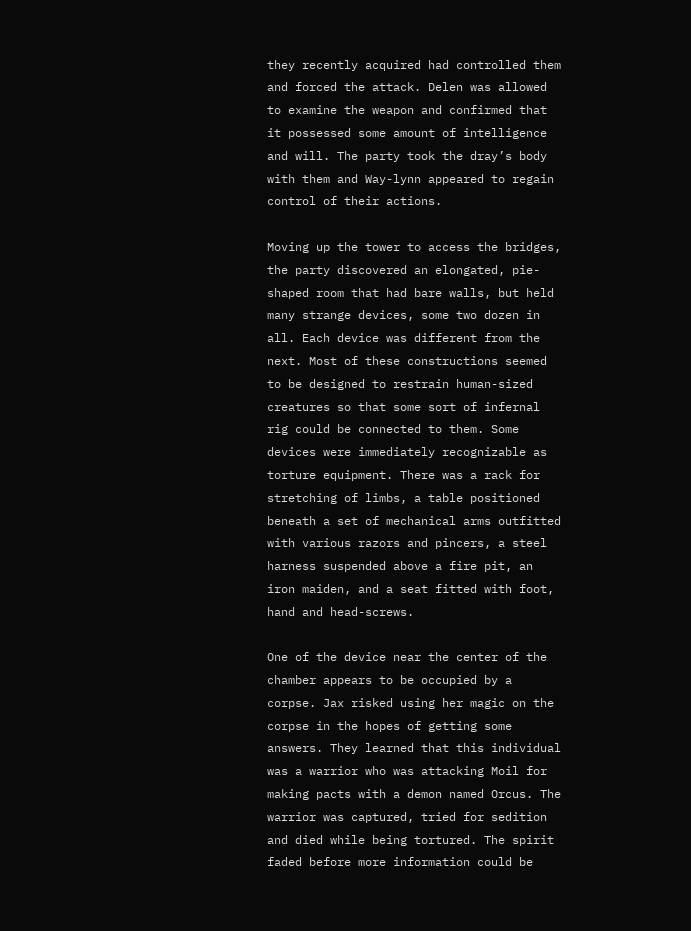they recently acquired had controlled them and forced the attack. Delen was allowed to examine the weapon and confirmed that it possessed some amount of intelligence and will. The party took the dray’s body with them and Way-lynn appeared to regain control of their actions.

Moving up the tower to access the bridges, the party discovered an elongated, pie-shaped room that had bare walls, but held many strange devices, some two dozen in all. Each device was different from the next. Most of these constructions seemed to be designed to restrain human-sized creatures so that some sort of infernal rig could be connected to them. Some devices were immediately recognizable as torture equipment. There was a rack for stretching of limbs, a table positioned beneath a set of mechanical arms outfitted with various razors and pincers, a steel harness suspended above a fire pit, an iron maiden, and a seat fitted with foot, hand and head-screws.

One of the device near the center of the chamber appears to be occupied by a corpse. Jax risked using her magic on the corpse in the hopes of getting some answers. They learned that this individual was a warrior who was attacking Moil for making pacts with a demon named Orcus. The warrior was captured, tried for sedition and died while being tortured. The spirit faded before more information could be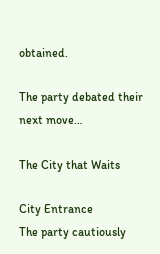obtained.

The party debated their next move…

The City that Waits

City Entrance
The party cautiously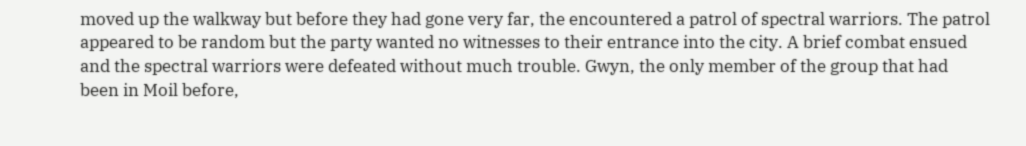moved up the walkway but before they had gone very far, the encountered a patrol of spectral warriors. The patrol appeared to be random but the party wanted no witnesses to their entrance into the city. A brief combat ensued and the spectral warriors were defeated without much trouble. Gwyn, the only member of the group that had been in Moil before,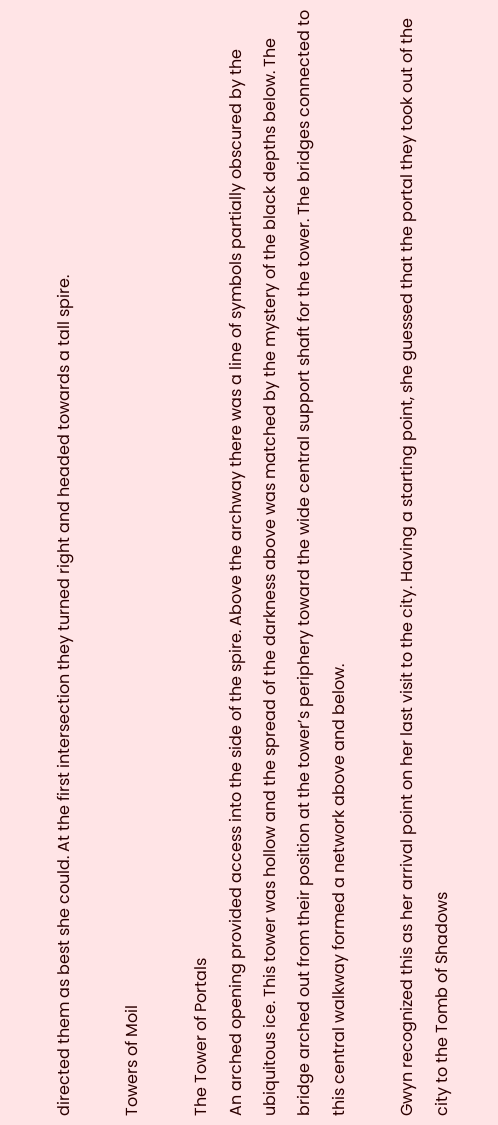directed them as best she could. At the first intersection they turned right and headed towards a tall spire.

Towers of Moil

The Tower of Portals
An arched opening provided access into the side of the spire. Above the archway there was a line of symbols partially obscured by the ubiquitous ice. This tower was hollow and the spread of the darkness above was matched by the mystery of the black depths below. The bridge arched out from their position at the tower’s periphery toward the wide central support shaft for the tower. The bridges connected to this central walkway formed a network above and below.

Gwyn recognized this as her arrival point on her last visit to the city. Having a starting point, she guessed that the portal they took out of the city to the Tomb of Shadows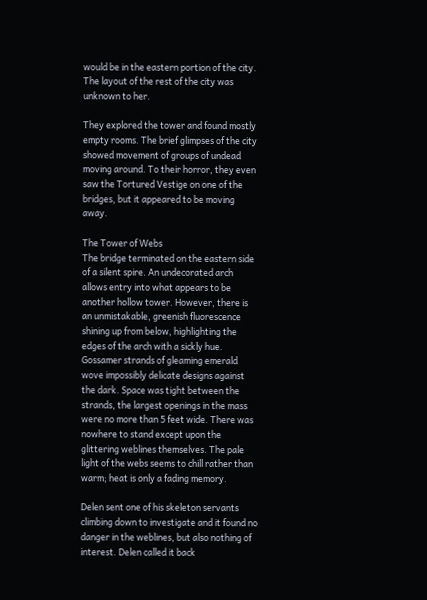would be in the eastern portion of the city. The layout of the rest of the city was unknown to her.

They explored the tower and found mostly empty rooms. The brief glimpses of the city showed movement of groups of undead moving around. To their horror, they even saw the Tortured Vestige on one of the bridges, but it appeared to be moving away.

The Tower of Webs
The bridge terminated on the eastern side of a silent spire. An undecorated arch allows entry into what appears to be another hollow tower. However, there is an unmistakable, greenish fluorescence shining up from below, highlighting the edges of the arch with a sickly hue. Gossamer strands of gleaming emerald wove impossibly delicate designs against the dark. Space was tight between the strands, the largest openings in the mass were no more than 5 feet wide. There was nowhere to stand except upon the glittering weblines themselves. The pale light of the webs seems to chill rather than warm; heat is only a fading memory.

Delen sent one of his skeleton servants climbing down to investigate and it found no danger in the weblines, but also nothing of interest. Delen called it back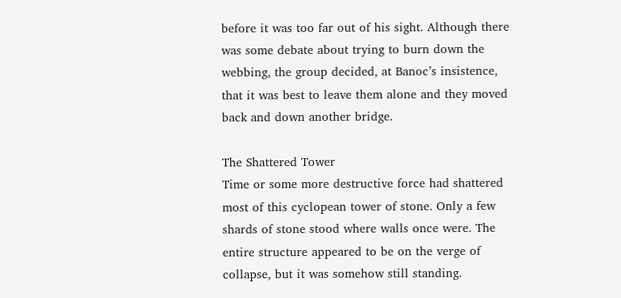before it was too far out of his sight. Although there was some debate about trying to burn down the webbing, the group decided, at Banoc’s insistence, that it was best to leave them alone and they moved back and down another bridge.

The Shattered Tower
Time or some more destructive force had shattered most of this cyclopean tower of stone. Only a few shards of stone stood where walls once were. The entire structure appeared to be on the verge of collapse, but it was somehow still standing.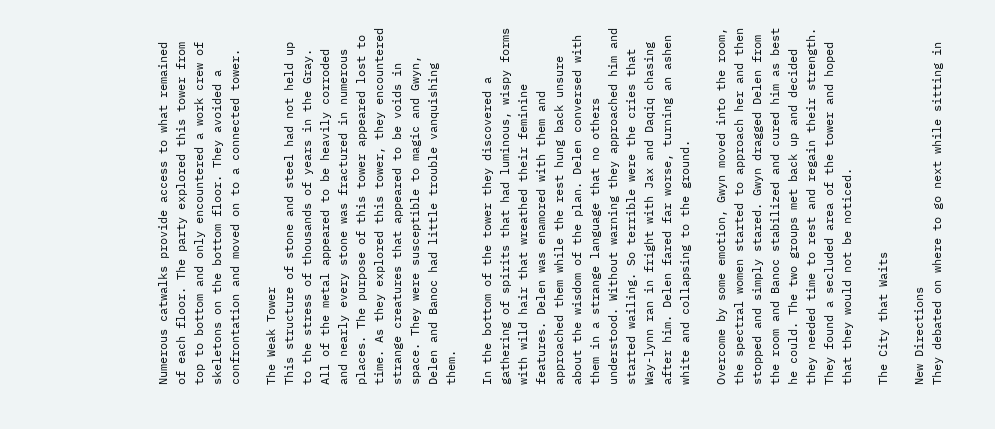Numerous catwalks provide access to what remained of each floor. The party explored this tower from top to bottom and only encountered a work crew of skeletons on the bottom floor. They avoided a confrontation and moved on to a connected tower.

The Weak Tower
This structure of stone and steel had not held up to the stress of thousands of years in the Gray. All of the metal appeared to be heavily corroded and nearly every stone was fractured in numerous places. The purpose of this tower appeared lost to time. As they explored this tower, they encountered strange creatures that appeared to be voids in space. They were susceptible to magic and Gwyn, Delen and Banoc had little trouble vanquishing them.

In the bottom of the tower they discovered a gathering of spirits that had luminous, wispy forms with wild hair that wreathed their feminine features. Delen was enamored with them and approached them while the rest hung back unsure about the wisdom of the plan. Delen conversed with them in a strange language that no others understood. Without warning they approached him and started wailing. So terrible were the cries that Way-lynn ran in fright with Jax and Daqiq chasing after him. Delen fared far worse, turning an ashen white and collapsing to the ground.

Overcome by some emotion, Gwyn moved into the room, the spectral women started to approach her and then stopped and simply stared. Gwyn dragged Delen from the room and Banoc stabilized and cured him as best he could. The two groups met back up and decided they needed time to rest and regain their strength. They found a secluded area of the tower and hoped that they would not be noticed.

The City that Waits

New Directions
They debated on where to go next while sitting in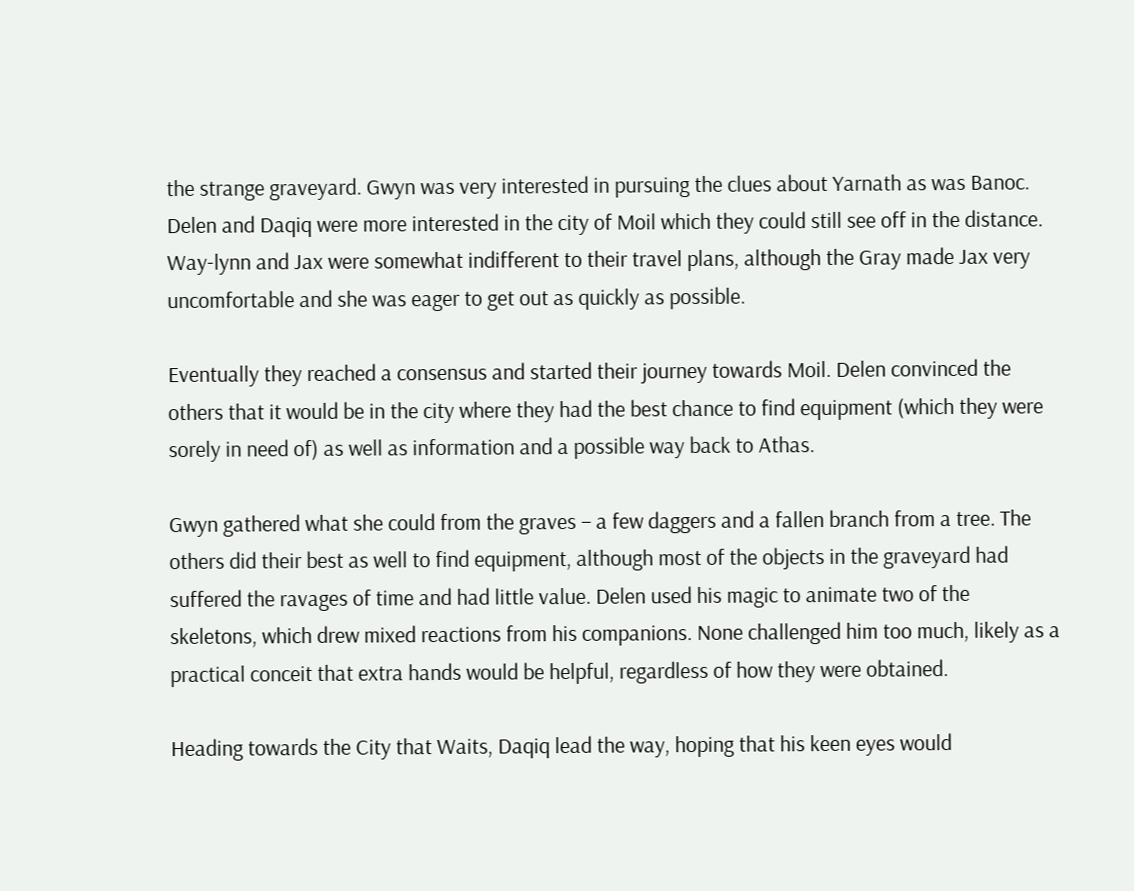the strange graveyard. Gwyn was very interested in pursuing the clues about Yarnath as was Banoc. Delen and Daqiq were more interested in the city of Moil which they could still see off in the distance. Way-lynn and Jax were somewhat indifferent to their travel plans, although the Gray made Jax very uncomfortable and she was eager to get out as quickly as possible.

Eventually they reached a consensus and started their journey towards Moil. Delen convinced the others that it would be in the city where they had the best chance to find equipment (which they were sorely in need of) as well as information and a possible way back to Athas.

Gwyn gathered what she could from the graves – a few daggers and a fallen branch from a tree. The others did their best as well to find equipment, although most of the objects in the graveyard had suffered the ravages of time and had little value. Delen used his magic to animate two of the skeletons, which drew mixed reactions from his companions. None challenged him too much, likely as a practical conceit that extra hands would be helpful, regardless of how they were obtained.

Heading towards the City that Waits, Daqiq lead the way, hoping that his keen eyes would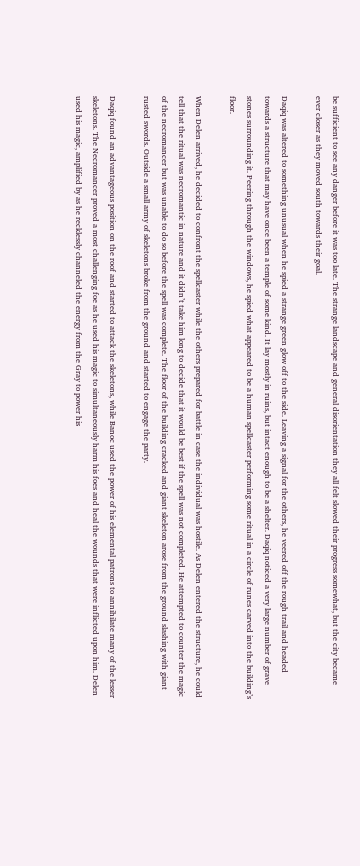be sufficient to see any danger before it was too late. The strange landscape and general disorientation they all felt slowed their progress somewhat, but the city became ever closer as they moved south towards their goal.

Daqiq was altered to something unusual when he spied a strange green glow off to the side. Leaving a signal for the others, he veered off the rough trail and headed towards a structure that may have once been a temple of some kind. It lay mostly in ruins, but intact enough to be a shelter. Daqiq noticed a very large number of grave stones surrounding it. Peering through the windows, he spied what appeared to be a human spellcaster performing some ritual in a circle of runes carved into the building’s floor.

When Delen arrived, he decided to confront the spellcaster while the others prepared for battle in case the individual was hostile. As Delen entered the structure, he could tell that the ritual was necromantic in nature and it didn’t take him long to decide that it would be best if the spell was not completed. He attempted to counter the magic of the necromancer but was unable to do so before the spell was complete. The floor of the building cracked and giant skeleton arose from the ground slashing with giant rusted swords. Outside a small army of skeletons broke from the ground and started to engage the party.

Daqiq found an advantageous position on the roof and started to attack the skeletons, while Banoc used the power of his elemental patrons to annihilate many of the lesser skeletons. The Necromancer proved a most challenging foe as he used his magic to simultaneously harm his foes and heal the wounds that were inflicted upon him. Delen used his magic, amplified by as he recklessly channeled the energy from the Gray to power his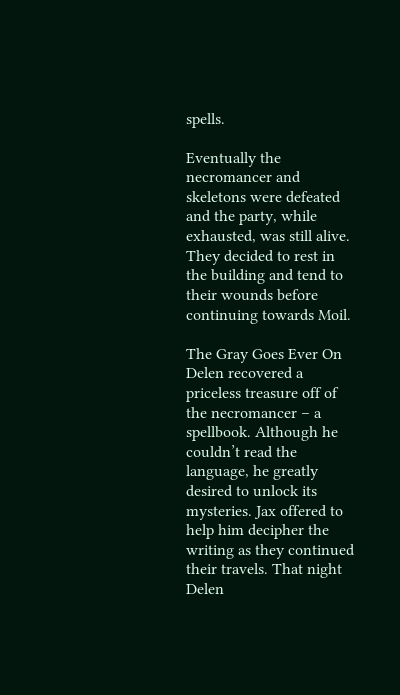spells.

Eventually the necromancer and skeletons were defeated and the party, while exhausted, was still alive. They decided to rest in the building and tend to their wounds before continuing towards Moil.

The Gray Goes Ever On
Delen recovered a priceless treasure off of the necromancer – a spellbook. Although he couldn’t read the language, he greatly desired to unlock its mysteries. Jax offered to help him decipher the writing as they continued their travels. That night Delen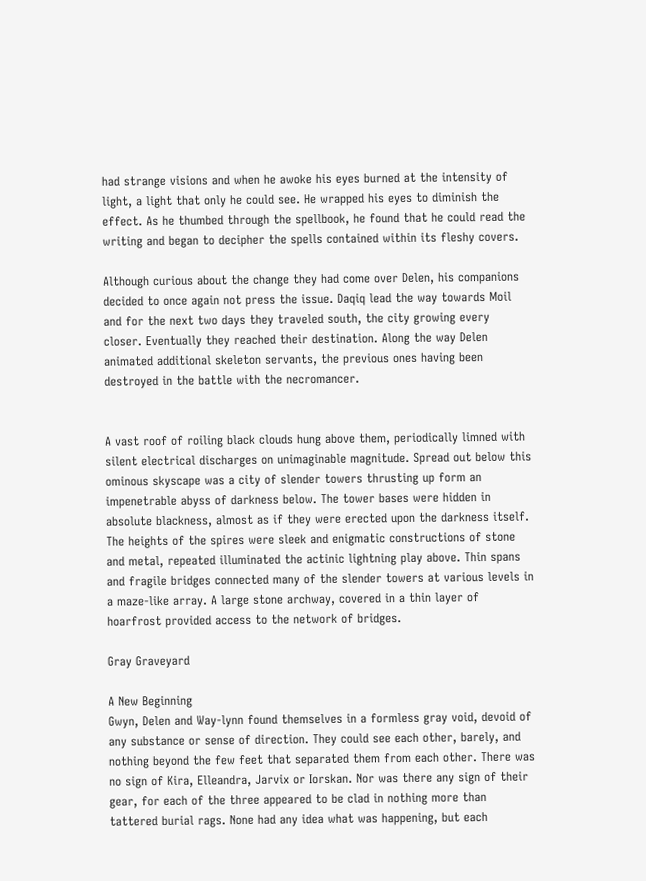had strange visions and when he awoke his eyes burned at the intensity of light, a light that only he could see. He wrapped his eyes to diminish the effect. As he thumbed through the spellbook, he found that he could read the writing and began to decipher the spells contained within its fleshy covers.

Although curious about the change they had come over Delen, his companions decided to once again not press the issue. Daqiq lead the way towards Moil and for the next two days they traveled south, the city growing every closer. Eventually they reached their destination. Along the way Delen animated additional skeleton servants, the previous ones having been destroyed in the battle with the necromancer.


A vast roof of roiling black clouds hung above them, periodically limned with silent electrical discharges on unimaginable magnitude. Spread out below this ominous skyscape was a city of slender towers thrusting up form an impenetrable abyss of darkness below. The tower bases were hidden in absolute blackness, almost as if they were erected upon the darkness itself. The heights of the spires were sleek and enigmatic constructions of stone and metal, repeated illuminated the actinic lightning play above. Thin spans and fragile bridges connected many of the slender towers at various levels in a maze-like array. A large stone archway, covered in a thin layer of hoarfrost provided access to the network of bridges.

Gray Graveyard

A New Beginning
Gwyn, Delen and Way-lynn found themselves in a formless gray void, devoid of any substance or sense of direction. They could see each other, barely, and nothing beyond the few feet that separated them from each other. There was no sign of Kira, Elleandra, Jarvix or Iorskan. Nor was there any sign of their gear, for each of the three appeared to be clad in nothing more than tattered burial rags. None had any idea what was happening, but each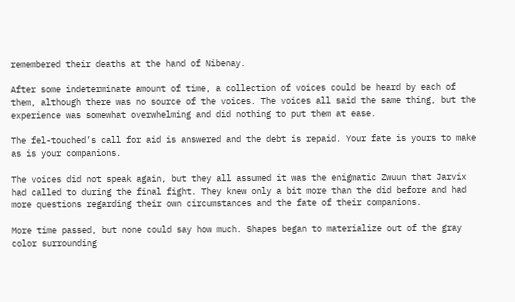remembered their deaths at the hand of Nibenay.

After some indeterminate amount of time, a collection of voices could be heard by each of them, although there was no source of the voices. The voices all said the same thing, but the experience was somewhat overwhelming and did nothing to put them at ease.

The fel-touched’s call for aid is answered and the debt is repaid. Your fate is yours to make as is your companions.

The voices did not speak again, but they all assumed it was the enigmatic Zwuun that Jarvix had called to during the final fight. They knew only a bit more than the did before and had more questions regarding their own circumstances and the fate of their companions.

More time passed, but none could say how much. Shapes began to materialize out of the gray color surrounding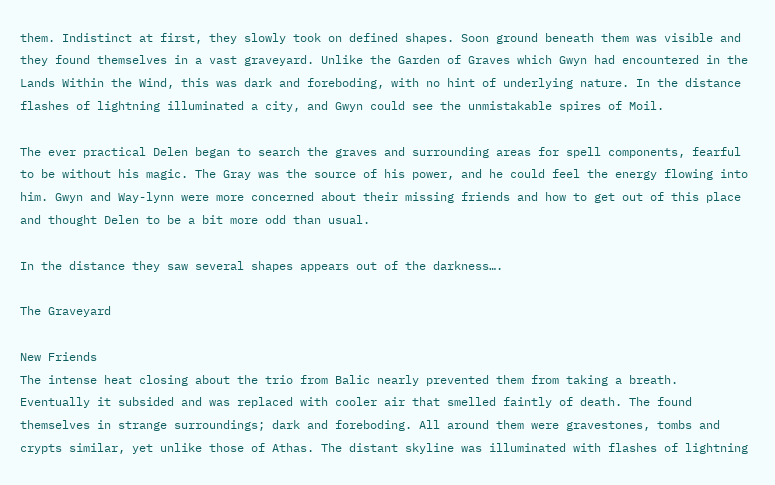them. Indistinct at first, they slowly took on defined shapes. Soon ground beneath them was visible and they found themselves in a vast graveyard. Unlike the Garden of Graves which Gwyn had encountered in the Lands Within the Wind, this was dark and foreboding, with no hint of underlying nature. In the distance flashes of lightning illuminated a city, and Gwyn could see the unmistakable spires of Moil.

The ever practical Delen began to search the graves and surrounding areas for spell components, fearful to be without his magic. The Gray was the source of his power, and he could feel the energy flowing into him. Gwyn and Way-lynn were more concerned about their missing friends and how to get out of this place and thought Delen to be a bit more odd than usual.

In the distance they saw several shapes appears out of the darkness….

The Graveyard

New Friends
The intense heat closing about the trio from Balic nearly prevented them from taking a breath. Eventually it subsided and was replaced with cooler air that smelled faintly of death. The found themselves in strange surroundings; dark and foreboding. All around them were gravestones, tombs and crypts similar, yet unlike those of Athas. The distant skyline was illuminated with flashes of lightning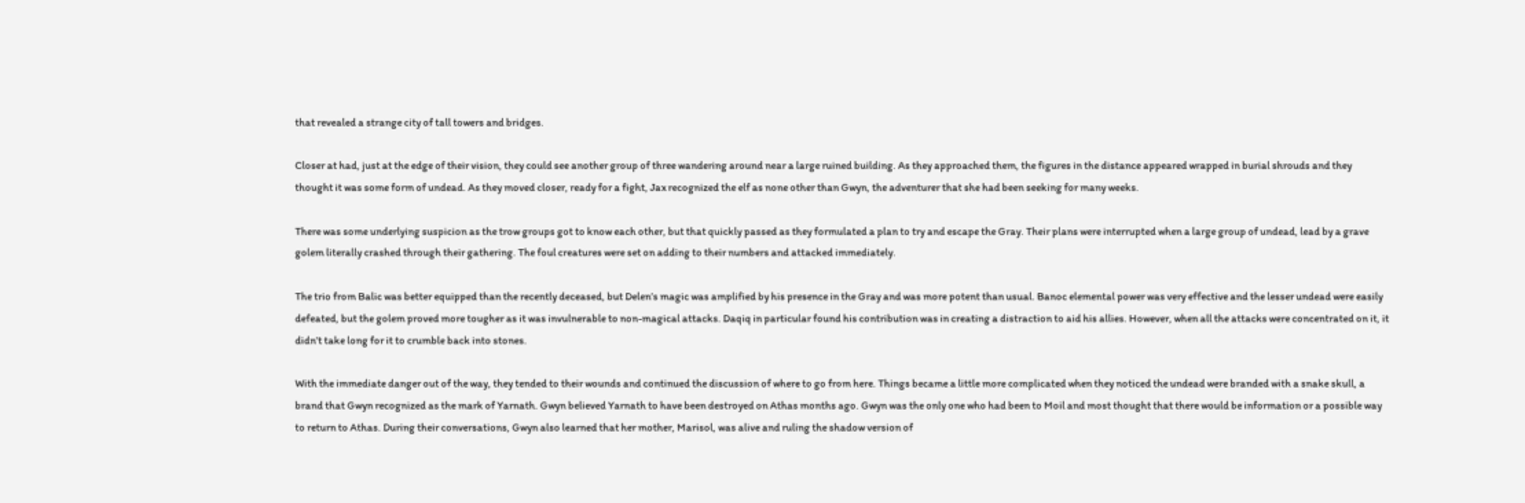that revealed a strange city of tall towers and bridges.

Closer at had, just at the edge of their vision, they could see another group of three wandering around near a large ruined building. As they approached them, the figures in the distance appeared wrapped in burial shrouds and they thought it was some form of undead. As they moved closer, ready for a fight, Jax recognized the elf as none other than Gwyn, the adventurer that she had been seeking for many weeks.

There was some underlying suspicion as the trow groups got to know each other, but that quickly passed as they formulated a plan to try and escape the Gray. Their plans were interrupted when a large group of undead, lead by a grave golem literally crashed through their gathering. The foul creatures were set on adding to their numbers and attacked immediately.

The trio from Balic was better equipped than the recently deceased, but Delen’s magic was amplified by his presence in the Gray and was more potent than usual. Banoc elemental power was very effective and the lesser undead were easily defeated, but the golem proved more tougher as it was invulnerable to non-magical attacks. Daqiq in particular found his contribution was in creating a distraction to aid his allies. However, when all the attacks were concentrated on it, it didn’t take long for it to crumble back into stones.

With the immediate danger out of the way, they tended to their wounds and continued the discussion of where to go from here. Things became a little more complicated when they noticed the undead were branded with a snake skull, a brand that Gwyn recognized as the mark of Yarnath. Gwyn believed Yarnath to have been destroyed on Athas months ago. Gwyn was the only one who had been to Moil and most thought that there would be information or a possible way to return to Athas. During their conversations, Gwyn also learned that her mother, Marisol, was alive and ruling the shadow version of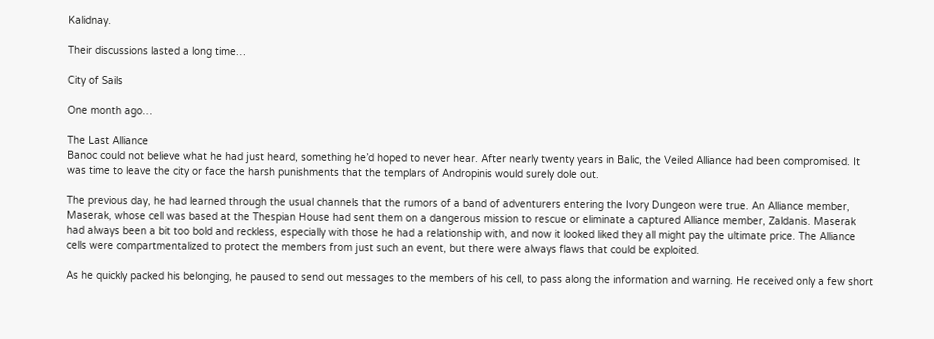Kalidnay.

Their discussions lasted a long time…

City of Sails

One month ago…

The Last Alliance
Banoc could not believe what he had just heard, something he’d hoped to never hear. After nearly twenty years in Balic, the Veiled Alliance had been compromised. It was time to leave the city or face the harsh punishments that the templars of Andropinis would surely dole out.

The previous day, he had learned through the usual channels that the rumors of a band of adventurers entering the Ivory Dungeon were true. An Alliance member, Maserak, whose cell was based at the Thespian House had sent them on a dangerous mission to rescue or eliminate a captured Alliance member, Zaldanis. Maserak had always been a bit too bold and reckless, especially with those he had a relationship with, and now it looked liked they all might pay the ultimate price. The Alliance cells were compartmentalized to protect the members from just such an event, but there were always flaws that could be exploited.

As he quickly packed his belonging, he paused to send out messages to the members of his cell, to pass along the information and warning. He received only a few short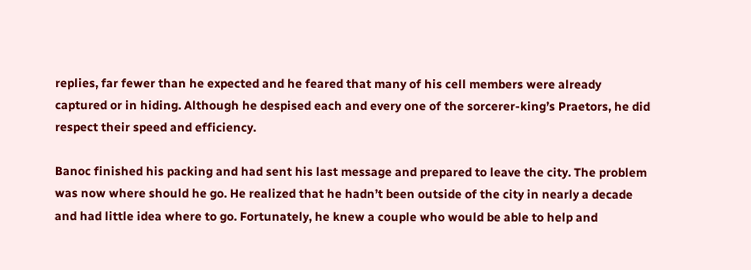replies, far fewer than he expected and he feared that many of his cell members were already captured or in hiding. Although he despised each and every one of the sorcerer-king’s Praetors, he did respect their speed and efficiency.

Banoc finished his packing and had sent his last message and prepared to leave the city. The problem was now where should he go. He realized that he hadn’t been outside of the city in nearly a decade and had little idea where to go. Fortunately, he knew a couple who would be able to help and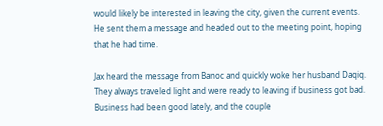would likely be interested in leaving the city, given the current events. He sent them a message and headed out to the meeting point, hoping that he had time.

Jax heard the message from Banoc and quickly woke her husband Daqiq. They always traveled light and were ready to leaving if business got bad. Business had been good lately, and the couple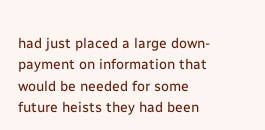had just placed a large down-payment on information that would be needed for some future heists they had been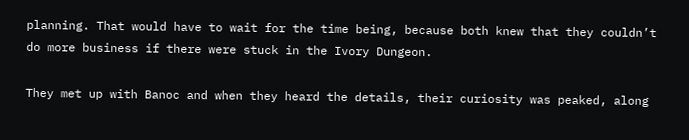planning. That would have to wait for the time being, because both knew that they couldn’t do more business if there were stuck in the Ivory Dungeon.

They met up with Banoc and when they heard the details, their curiosity was peaked, along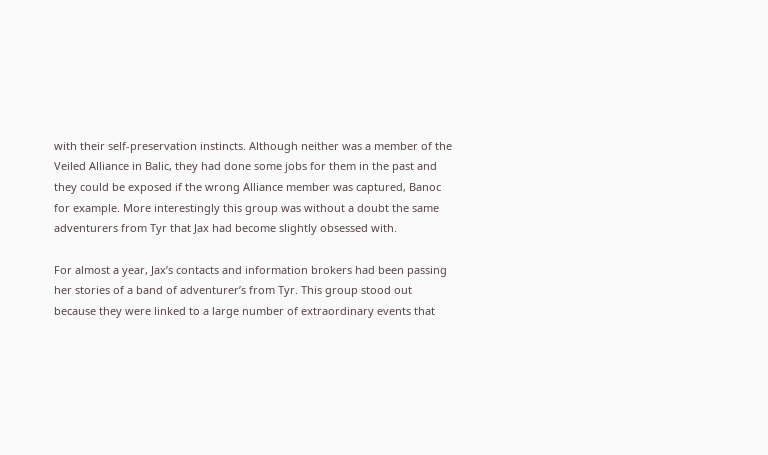with their self-preservation instincts. Although neither was a member of the Veiled Alliance in Balic, they had done some jobs for them in the past and they could be exposed if the wrong Alliance member was captured, Banoc for example. More interestingly this group was without a doubt the same adventurers from Tyr that Jax had become slightly obsessed with.

For almost a year, Jax’s contacts and information brokers had been passing her stories of a band of adventurer’s from Tyr. This group stood out because they were linked to a large number of extraordinary events that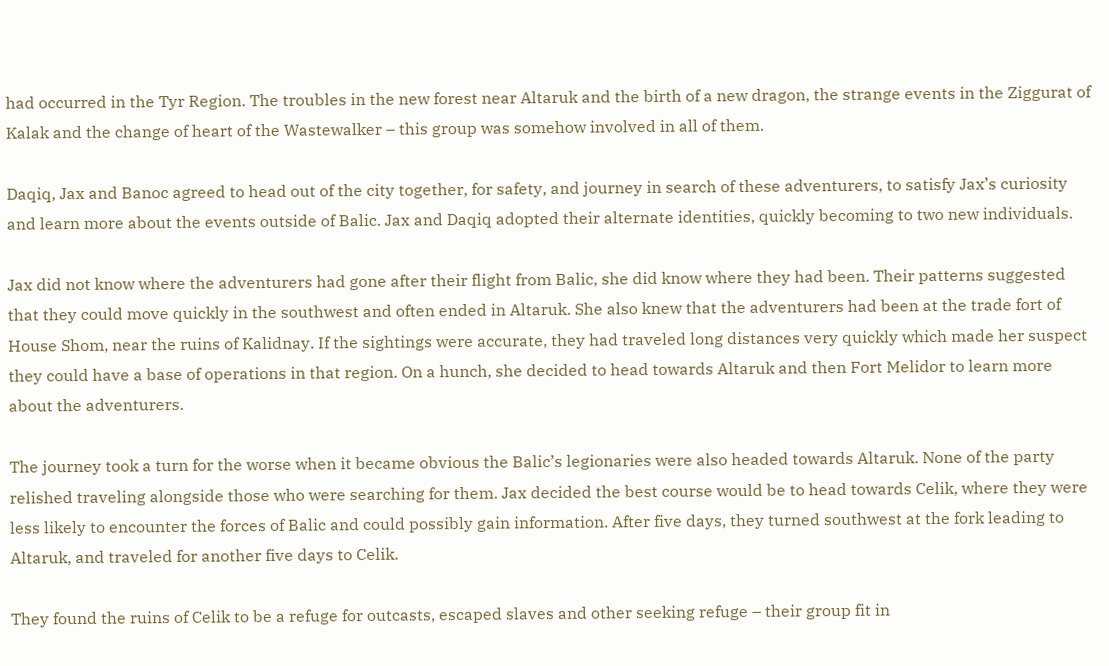had occurred in the Tyr Region. The troubles in the new forest near Altaruk and the birth of a new dragon, the strange events in the Ziggurat of Kalak and the change of heart of the Wastewalker – this group was somehow involved in all of them.

Daqiq, Jax and Banoc agreed to head out of the city together, for safety, and journey in search of these adventurers, to satisfy Jax’s curiosity and learn more about the events outside of Balic. Jax and Daqiq adopted their alternate identities, quickly becoming to two new individuals.

Jax did not know where the adventurers had gone after their flight from Balic, she did know where they had been. Their patterns suggested that they could move quickly in the southwest and often ended in Altaruk. She also knew that the adventurers had been at the trade fort of House Shom, near the ruins of Kalidnay. If the sightings were accurate, they had traveled long distances very quickly which made her suspect they could have a base of operations in that region. On a hunch, she decided to head towards Altaruk and then Fort Melidor to learn more about the adventurers.

The journey took a turn for the worse when it became obvious the Balic’s legionaries were also headed towards Altaruk. None of the party relished traveling alongside those who were searching for them. Jax decided the best course would be to head towards Celik, where they were less likely to encounter the forces of Balic and could possibly gain information. After five days, they turned southwest at the fork leading to Altaruk, and traveled for another five days to Celik.

They found the ruins of Celik to be a refuge for outcasts, escaped slaves and other seeking refuge – their group fit in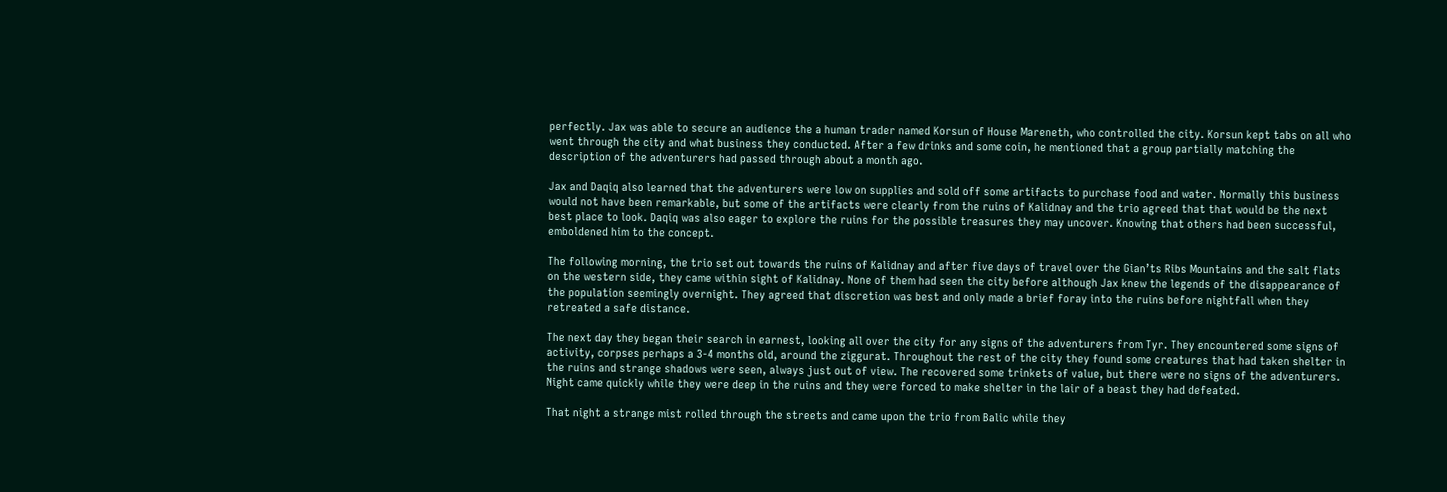perfectly. Jax was able to secure an audience the a human trader named Korsun of House Mareneth, who controlled the city. Korsun kept tabs on all who went through the city and what business they conducted. After a few drinks and some coin, he mentioned that a group partially matching the description of the adventurers had passed through about a month ago.

Jax and Daqiq also learned that the adventurers were low on supplies and sold off some artifacts to purchase food and water. Normally this business would not have been remarkable, but some of the artifacts were clearly from the ruins of Kalidnay and the trio agreed that that would be the next best place to look. Daqiq was also eager to explore the ruins for the possible treasures they may uncover. Knowing that others had been successful, emboldened him to the concept.

The following morning, the trio set out towards the ruins of Kalidnay and after five days of travel over the Gian’ts Ribs Mountains and the salt flats on the western side, they came within sight of Kalidnay. None of them had seen the city before although Jax knew the legends of the disappearance of the population seemingly overnight. They agreed that discretion was best and only made a brief foray into the ruins before nightfall when they retreated a safe distance.

The next day they began their search in earnest, looking all over the city for any signs of the adventurers from Tyr. They encountered some signs of activity, corpses perhaps a 3-4 months old, around the ziggurat. Throughout the rest of the city they found some creatures that had taken shelter in the ruins and strange shadows were seen, always just out of view. The recovered some trinkets of value, but there were no signs of the adventurers. Night came quickly while they were deep in the ruins and they were forced to make shelter in the lair of a beast they had defeated.

That night a strange mist rolled through the streets and came upon the trio from Balic while they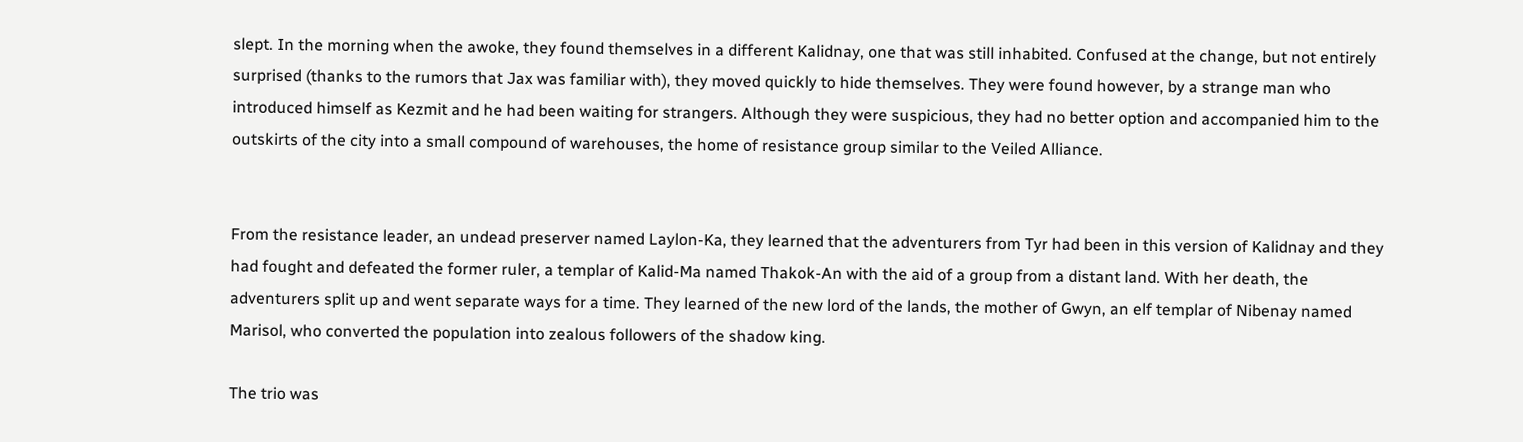slept. In the morning when the awoke, they found themselves in a different Kalidnay, one that was still inhabited. Confused at the change, but not entirely surprised (thanks to the rumors that Jax was familiar with), they moved quickly to hide themselves. They were found however, by a strange man who introduced himself as Kezmit and he had been waiting for strangers. Although they were suspicious, they had no better option and accompanied him to the outskirts of the city into a small compound of warehouses, the home of resistance group similar to the Veiled Alliance.


From the resistance leader, an undead preserver named Laylon-Ka, they learned that the adventurers from Tyr had been in this version of Kalidnay and they had fought and defeated the former ruler, a templar of Kalid-Ma named Thakok-An with the aid of a group from a distant land. With her death, the adventurers split up and went separate ways for a time. They learned of the new lord of the lands, the mother of Gwyn, an elf templar of Nibenay named Marisol, who converted the population into zealous followers of the shadow king.

The trio was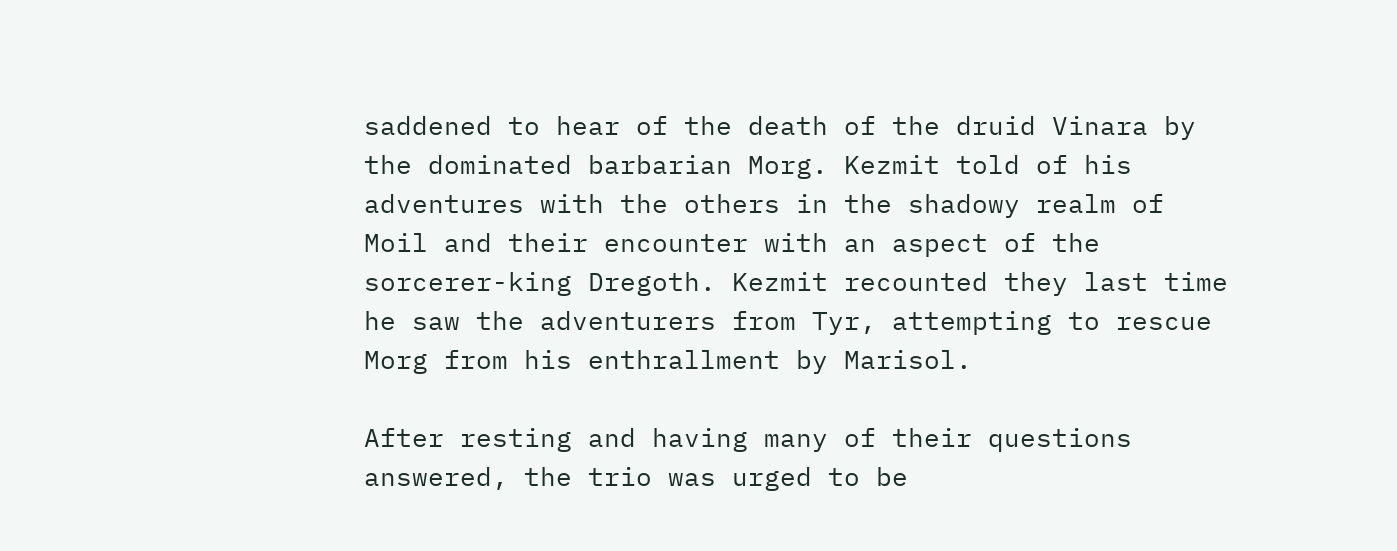saddened to hear of the death of the druid Vinara by the dominated barbarian Morg. Kezmit told of his adventures with the others in the shadowy realm of Moil and their encounter with an aspect of the sorcerer-king Dregoth. Kezmit recounted they last time he saw the adventurers from Tyr, attempting to rescue Morg from his enthrallment by Marisol.

After resting and having many of their questions answered, the trio was urged to be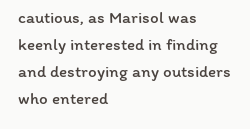cautious, as Marisol was keenly interested in finding and destroying any outsiders who entered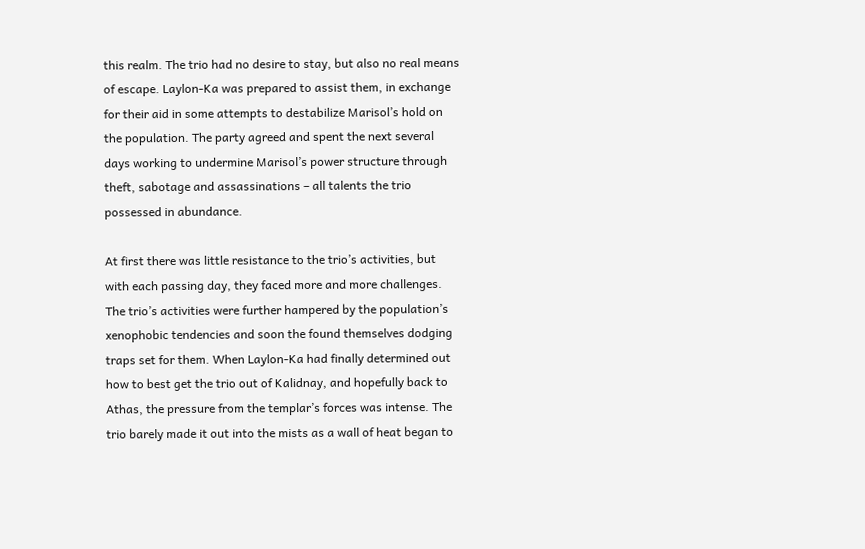this realm. The trio had no desire to stay, but also no real means of escape. Laylon-Ka was prepared to assist them, in exchange for their aid in some attempts to destabilize Marisol’s hold on the population. The party agreed and spent the next several days working to undermine Marisol’s power structure through theft, sabotage and assassinations – all talents the trio possessed in abundance.

At first there was little resistance to the trio’s activities, but with each passing day, they faced more and more challenges. The trio’s activities were further hampered by the population’s xenophobic tendencies and soon the found themselves dodging traps set for them. When Laylon-Ka had finally determined out how to best get the trio out of Kalidnay, and hopefully back to Athas, the pressure from the templar’s forces was intense. The trio barely made it out into the mists as a wall of heat began to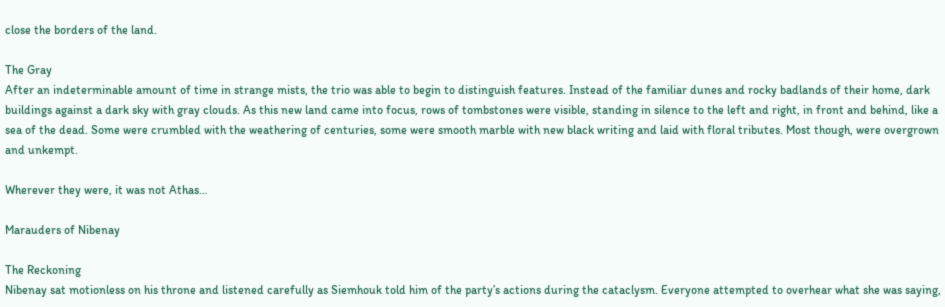close the borders of the land.

The Gray
After an indeterminable amount of time in strange mists, the trio was able to begin to distinguish features. Instead of the familiar dunes and rocky badlands of their home, dark buildings against a dark sky with gray clouds. As this new land came into focus, rows of tombstones were visible, standing in silence to the left and right, in front and behind, like a sea of the dead. Some were crumbled with the weathering of centuries, some were smooth marble with new black writing and laid with floral tributes. Most though, were overgrown and unkempt.

Wherever they were, it was not Athas…

Marauders of Nibenay

The Reckoning
Nibenay sat motionless on his throne and listened carefully as Siemhouk told him of the party’s actions during the cataclysm. Everyone attempted to overhear what she was saying,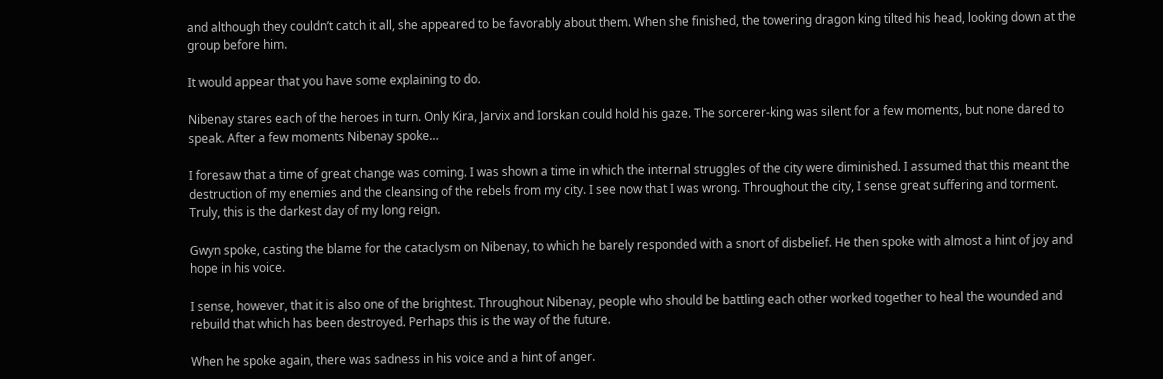and although they couldn’t catch it all, she appeared to be favorably about them. When she finished, the towering dragon king tilted his head, looking down at the group before him.

It would appear that you have some explaining to do.

Nibenay stares each of the heroes in turn. Only Kira, Jarvix and Iorskan could hold his gaze. The sorcerer-king was silent for a few moments, but none dared to speak. After a few moments Nibenay spoke…

I foresaw that a time of great change was coming. I was shown a time in which the internal struggles of the city were diminished. I assumed that this meant the destruction of my enemies and the cleansing of the rebels from my city. I see now that I was wrong. Throughout the city, I sense great suffering and torment. Truly, this is the darkest day of my long reign.

Gwyn spoke, casting the blame for the cataclysm on Nibenay, to which he barely responded with a snort of disbelief. He then spoke with almost a hint of joy and hope in his voice.

I sense, however, that it is also one of the brightest. Throughout Nibenay, people who should be battling each other worked together to heal the wounded and rebuild that which has been destroyed. Perhaps this is the way of the future.

When he spoke again, there was sadness in his voice and a hint of anger.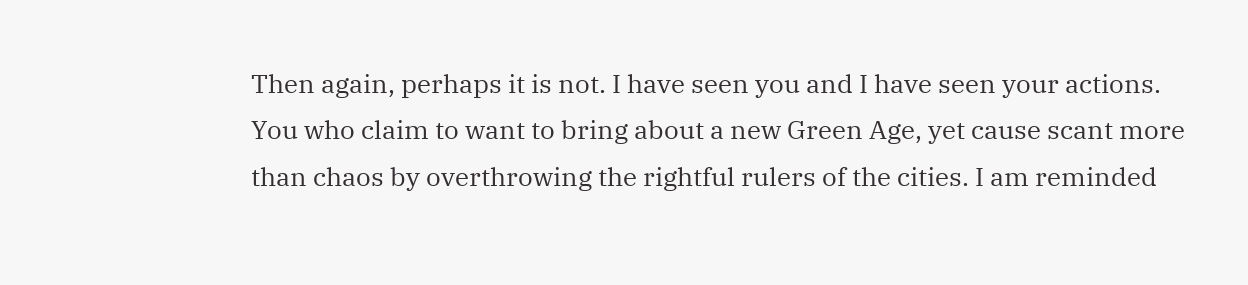Then again, perhaps it is not. I have seen you and I have seen your actions. You who claim to want to bring about a new Green Age, yet cause scant more than chaos by overthrowing the rightful rulers of the cities. I am reminded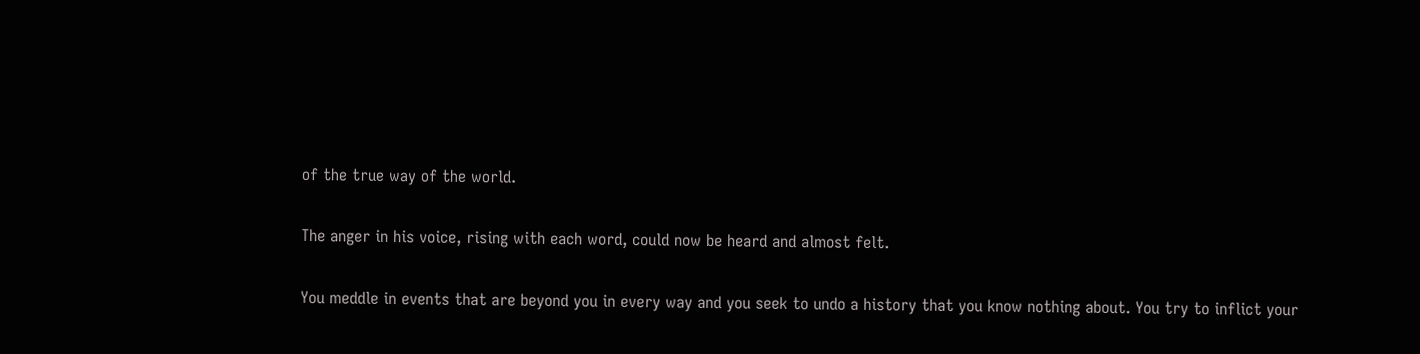of the true way of the world.

The anger in his voice, rising with each word, could now be heard and almost felt.

You meddle in events that are beyond you in every way and you seek to undo a history that you know nothing about. You try to inflict your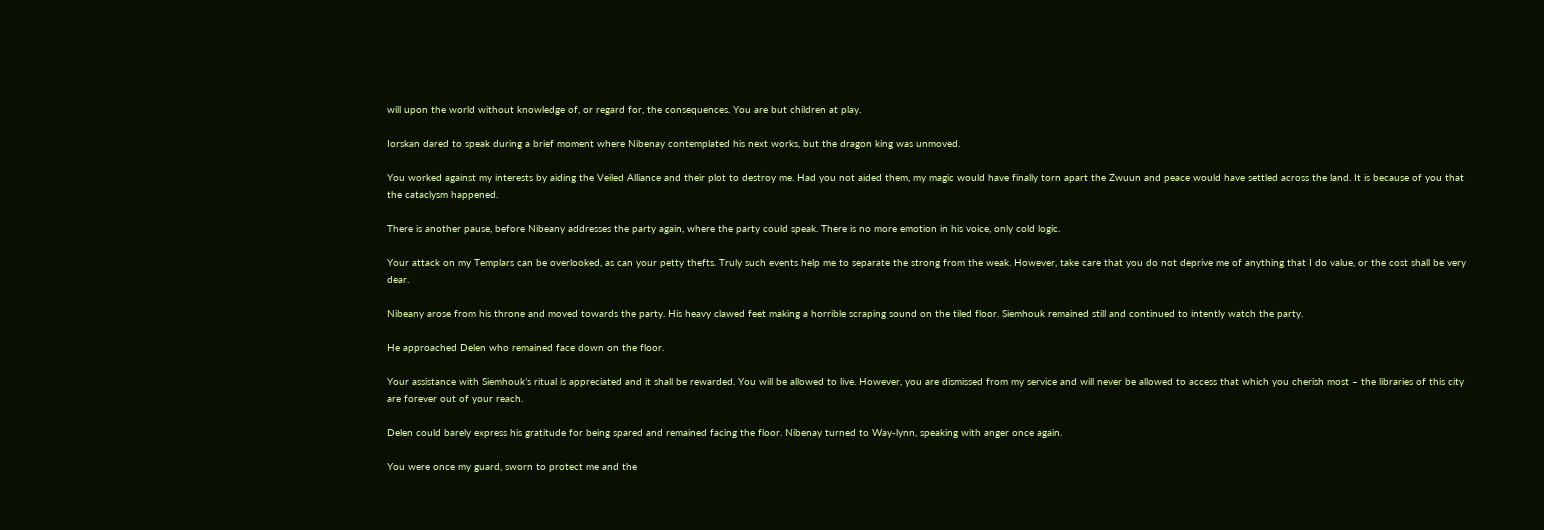will upon the world without knowledge of, or regard for, the consequences. You are but children at play.

Iorskan dared to speak during a brief moment where Nibenay contemplated his next works, but the dragon king was unmoved.

You worked against my interests by aiding the Veiled Alliance and their plot to destroy me. Had you not aided them, my magic would have finally torn apart the Zwuun and peace would have settled across the land. It is because of you that the cataclysm happened.

There is another pause, before Nibeany addresses the party again, where the party could speak. There is no more emotion in his voice, only cold logic.

Your attack on my Templars can be overlooked, as can your petty thefts. Truly such events help me to separate the strong from the weak. However, take care that you do not deprive me of anything that I do value, or the cost shall be very dear.

Nibeany arose from his throne and moved towards the party. His heavy clawed feet making a horrible scraping sound on the tiled floor. Siemhouk remained still and continued to intently watch the party.

He approached Delen who remained face down on the floor.

Your assistance with Siemhouk’s ritual is appreciated and it shall be rewarded. You will be allowed to live. However, you are dismissed from my service and will never be allowed to access that which you cherish most – the libraries of this city are forever out of your reach.

Delen could barely express his gratitude for being spared and remained facing the floor. Nibenay turned to Way-lynn, speaking with anger once again.

You were once my guard, sworn to protect me and the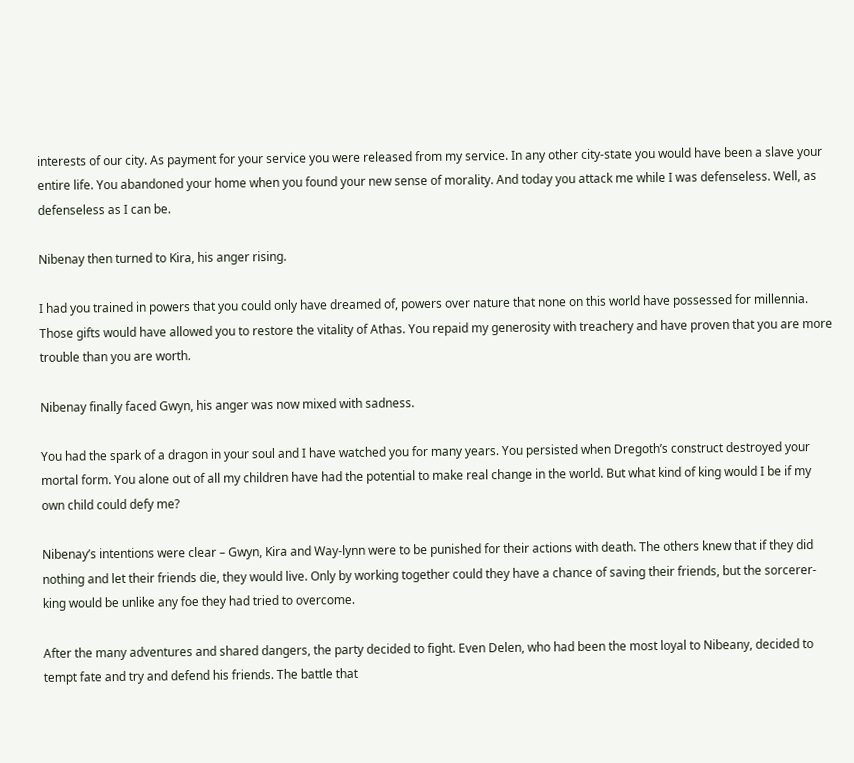interests of our city. As payment for your service you were released from my service. In any other city-state you would have been a slave your entire life. You abandoned your home when you found your new sense of morality. And today you attack me while I was defenseless. Well, as defenseless as I can be.

Nibenay then turned to Kira, his anger rising.

I had you trained in powers that you could only have dreamed of, powers over nature that none on this world have possessed for millennia. Those gifts would have allowed you to restore the vitality of Athas. You repaid my generosity with treachery and have proven that you are more trouble than you are worth.

Nibenay finally faced Gwyn, his anger was now mixed with sadness.

You had the spark of a dragon in your soul and I have watched you for many years. You persisted when Dregoth’s construct destroyed your mortal form. You alone out of all my children have had the potential to make real change in the world. But what kind of king would I be if my own child could defy me?

Nibenay’s intentions were clear – Gwyn, Kira and Way-lynn were to be punished for their actions with death. The others knew that if they did nothing and let their friends die, they would live. Only by working together could they have a chance of saving their friends, but the sorcerer-king would be unlike any foe they had tried to overcome.

After the many adventures and shared dangers, the party decided to fight. Even Delen, who had been the most loyal to Nibeany, decided to tempt fate and try and defend his friends. The battle that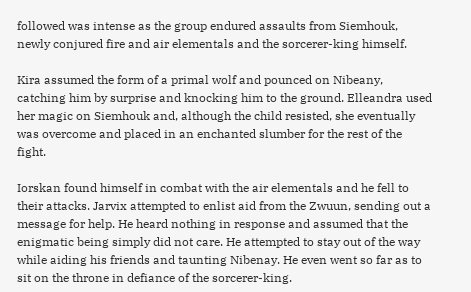followed was intense as the group endured assaults from Siemhouk, newly conjured fire and air elementals and the sorcerer-king himself.

Kira assumed the form of a primal wolf and pounced on Nibeany, catching him by surprise and knocking him to the ground. Elleandra used her magic on Siemhouk and, although the child resisted, she eventually was overcome and placed in an enchanted slumber for the rest of the fight.

Iorskan found himself in combat with the air elementals and he fell to their attacks. Jarvix attempted to enlist aid from the Zwuun, sending out a message for help. He heard nothing in response and assumed that the enigmatic being simply did not care. He attempted to stay out of the way while aiding his friends and taunting Nibenay. He even went so far as to sit on the throne in defiance of the sorcerer-king.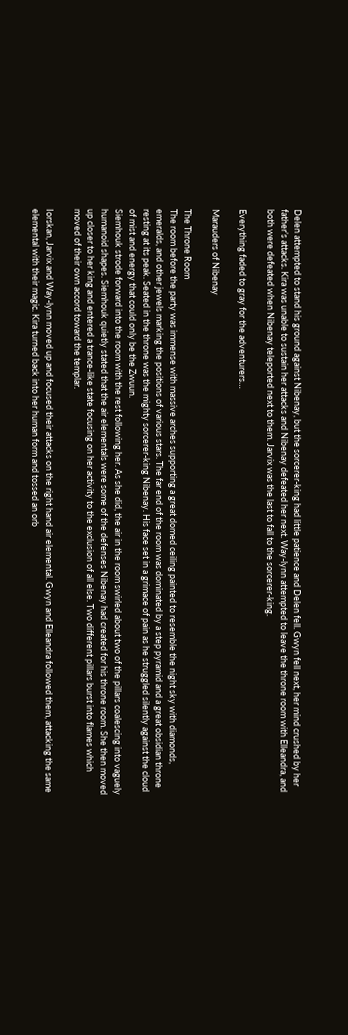Delen attempted to stand his ground against Nibenay, but the sorcerer-king had little patience and Delen fell. Gwyn fell next, her mind crushed by her father’s attacks. Kira was unable to sustain her attacks and Nibenay defeated her next. Way-lynn attempted to leave the throne room with Elleandra, and both were defeated when Nibenay teleported next to them. Jarvix was the last to fall to the sorcerer-king.

Everything faded to gray for the adventurers…

Marauders of Nibenay

The Throne Room
The room before the party was immense with massive arches supporting a great domed ceiling painted to resemble the night sky with diamonds, emeralds, and other jewels marking the positions of various stars. The far end of the room was dominated by a step pyramid and a great obsidian throne resting at its peak. Seated in the throne was the mighty sorcerer-king Nibenay. His face set in a grimace of pain as he struggled silently against the cloud of mist and energy that could only be the Zwuun.
Siemhouk strode forward into the room with the rest following her. As she did, the air in the room swirled about two of the pillars coalescing into vaguely humanoid shapes. Siemhouk quietly stated that the air elementals were some of the defenses Nibenay had created for his throne room. She then moved up closer to her king and entered a trance-like state focusing on her activity to the exclusion of all else. Two different pillars burst into flames which moved of their own accord toward the templar.

Iorskan, Jarvix and Way-lynn moved up and focused their attacks on the right hand air elemental. Gwyn and Elleandra followed them, attacking the same elemental with their magic. Kira turned back into her human form and tossed an orb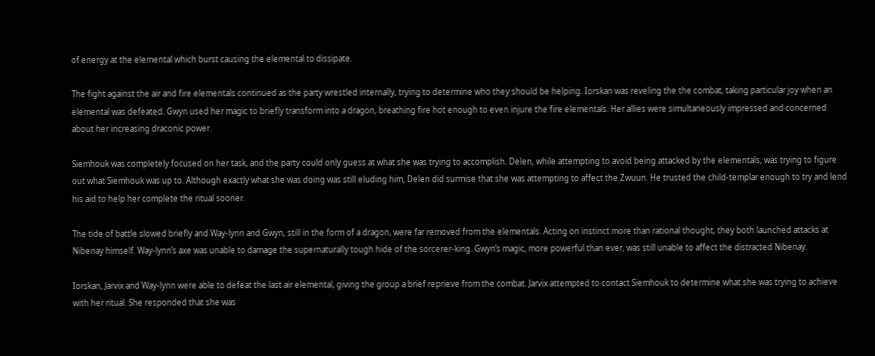of energy at the elemental which burst causing the elemental to dissipate.

The fight against the air and fire elementals continued as the party wrestled internally, trying to determine who they should be helping. Iorskan was reveling the the combat, taking particular joy when an elemental was defeated. Gwyn used her magic to briefly transform into a dragon, breathing fire hot enough to even injure the fire elementals. Her allies were simultaneously impressed and concerned about her increasing draconic power.

Siemhouk was completely focused on her task, and the party could only guess at what she was trying to accomplish. Delen, while attempting to avoid being attacked by the elementals, was trying to figure out what Siemhouk was up to. Although exactly what she was doing was still eluding him, Delen did surmise that she was attempting to affect the Zwuun. He trusted the child-templar enough to try and lend his aid to help her complete the ritual sooner.

The tide of battle slowed briefly and Way-lynn and Gwyn, still in the form of a dragon, were far removed from the elementals. Acting on instinct more than rational thought, they both launched attacks at Nibenay himself. Way-lynn’s axe was unable to damage the supernaturally tough hide of the sorcerer-king. Gwyn’s magic, more powerful than ever, was still unable to affect the distracted Nibenay.

Iorskan, Jarvix and Way-lynn were able to defeat the last air elemental, giving the group a brief reprieve from the combat. Jarvix attempted to contact Siemhouk to determine what she was trying to achieve with her ritual. She responded that she was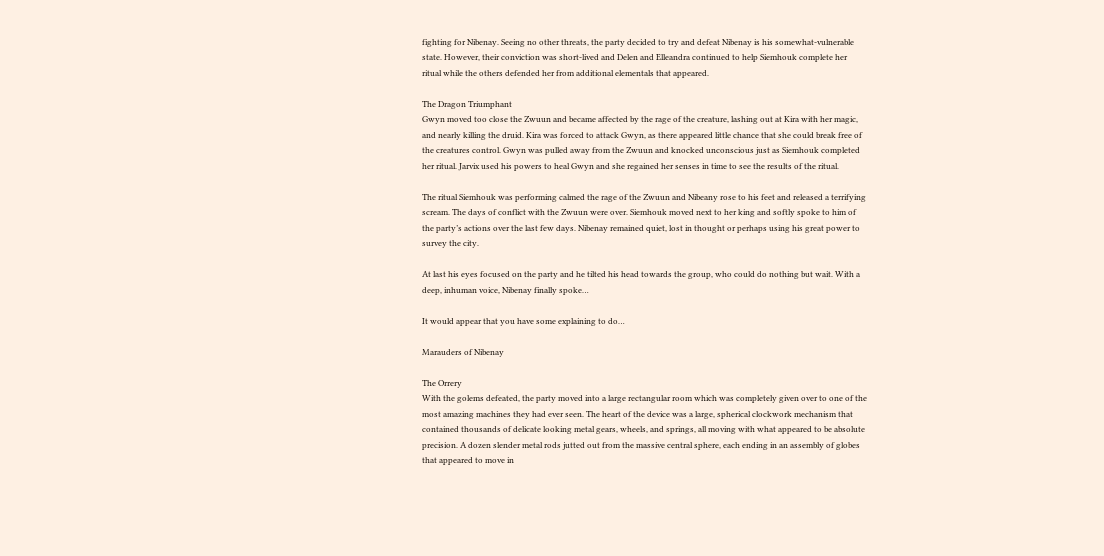fighting for Nibenay. Seeing no other threats, the party decided to try and defeat Nibenay is his somewhat-vulnerable state. However, their conviction was short-lived and Delen and Elleandra continued to help Siemhouk complete her ritual while the others defended her from additional elementals that appeared.

The Dragon Triumphant
Gwyn moved too close the Zwuun and became affected by the rage of the creature, lashing out at Kira with her magic, and nearly killing the druid. Kira was forced to attack Gwyn, as there appeared little chance that she could break free of the creatures control. Gwyn was pulled away from the Zwuun and knocked unconscious just as Siemhouk completed her ritual. Jarvix used his powers to heal Gwyn and she regained her senses in time to see the results of the ritual.

The ritual Siemhouk was performing calmed the rage of the Zwuun and Nibeany rose to his feet and released a terrifying scream. The days of conflict with the Zwuun were over. Siemhouk moved next to her king and softly spoke to him of the party’s actions over the last few days. Nibenay remained quiet, lost in thought or perhaps using his great power to survey the city.

At last his eyes focused on the party and he tilted his head towards the group, who could do nothing but wait. With a deep, inhuman voice, Nibenay finally spoke…

It would appear that you have some explaining to do…

Marauders of Nibenay

The Orrery
With the golems defeated, the party moved into a large rectangular room which was completely given over to one of the most amazing machines they had ever seen. The heart of the device was a large, spherical clockwork mechanism that contained thousands of delicate looking metal gears, wheels, and springs, all moving with what appeared to be absolute precision. A dozen slender metal rods jutted out from the massive central sphere, each ending in an assembly of globes that appeared to move in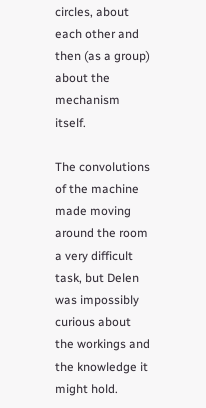circles, about each other and then (as a group) about the mechanism itself.

The convolutions of the machine made moving around the room a very difficult task, but Delen was impossibly curious about the workings and the knowledge it might hold.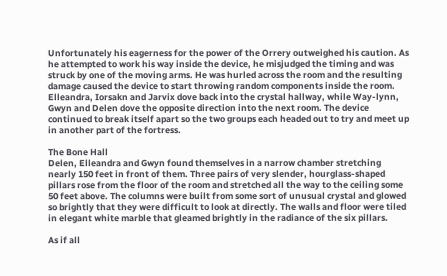Unfortunately his eagerness for the power of the Orrery outweighed his caution. As he attempted to work his way inside the device, he misjudged the timing and was struck by one of the moving arms. He was hurled across the room and the resulting damage caused the device to start throwing random components inside the room. Elleandra, Iorsakn and Jarvix dove back into the crystal hallway, while Way-lynn, Gwyn and Delen dove the opposite direction into the next room. The device continued to break itself apart so the two groups each headed out to try and meet up in another part of the fortress.

The Bone Hall
Delen, Elleandra and Gwyn found themselves in a narrow chamber stretching nearly 150 feet in front of them. Three pairs of very slender, hourglass-shaped pillars rose from the floor of the room and stretched all the way to the ceiling some 50 feet above. The columns were built from some sort of unusual crystal and glowed so brightly that they were difficult to look at directly. The walls and floor were tiled in elegant white marble that gleamed brightly in the radiance of the six pillars.

As if all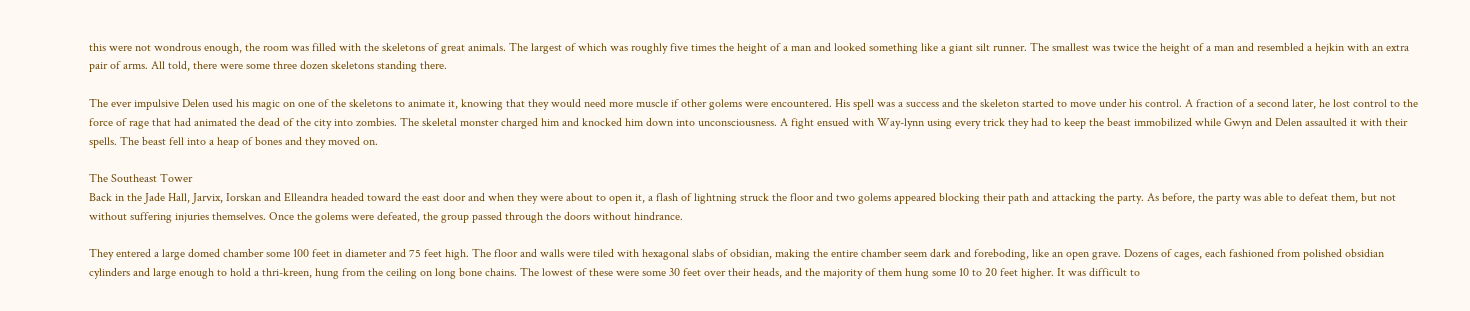this were not wondrous enough, the room was filled with the skeletons of great animals. The largest of which was roughly five times the height of a man and looked something like a giant silt runner. The smallest was twice the height of a man and resembled a hejkin with an extra pair of arms. All told, there were some three dozen skeletons standing there.

The ever impulsive Delen used his magic on one of the skeletons to animate it, knowing that they would need more muscle if other golems were encountered. His spell was a success and the skeleton started to move under his control. A fraction of a second later, he lost control to the force of rage that had animated the dead of the city into zombies. The skeletal monster charged him and knocked him down into unconsciousness. A fight ensued with Way-lynn using every trick they had to keep the beast immobilized while Gwyn and Delen assaulted it with their spells. The beast fell into a heap of bones and they moved on.

The Southeast Tower
Back in the Jade Hall, Jarvix, Iorskan and Elleandra headed toward the east door and when they were about to open it, a flash of lightning struck the floor and two golems appeared blocking their path and attacking the party. As before, the party was able to defeat them, but not without suffering injuries themselves. Once the golems were defeated, the group passed through the doors without hindrance.

They entered a large domed chamber some 100 feet in diameter and 75 feet high. The floor and walls were tiled with hexagonal slabs of obsidian, making the entire chamber seem dark and foreboding, like an open grave. Dozens of cages, each fashioned from polished obsidian cylinders and large enough to hold a thri-kreen, hung from the ceiling on long bone chains. The lowest of these were some 30 feet over their heads, and the majority of them hung some 10 to 20 feet higher. It was difficult to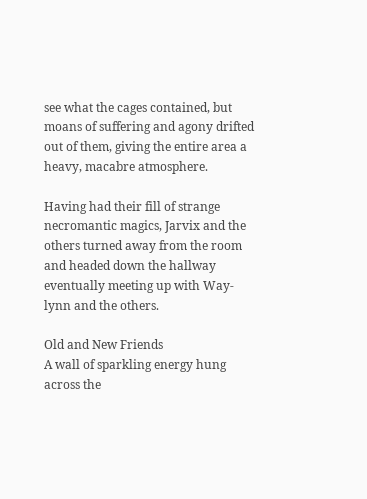see what the cages contained, but moans of suffering and agony drifted out of them, giving the entire area a heavy, macabre atmosphere.

Having had their fill of strange necromantic magics, Jarvix and the others turned away from the room and headed down the hallway eventually meeting up with Way-lynn and the others.

Old and New Friends
A wall of sparkling energy hung across the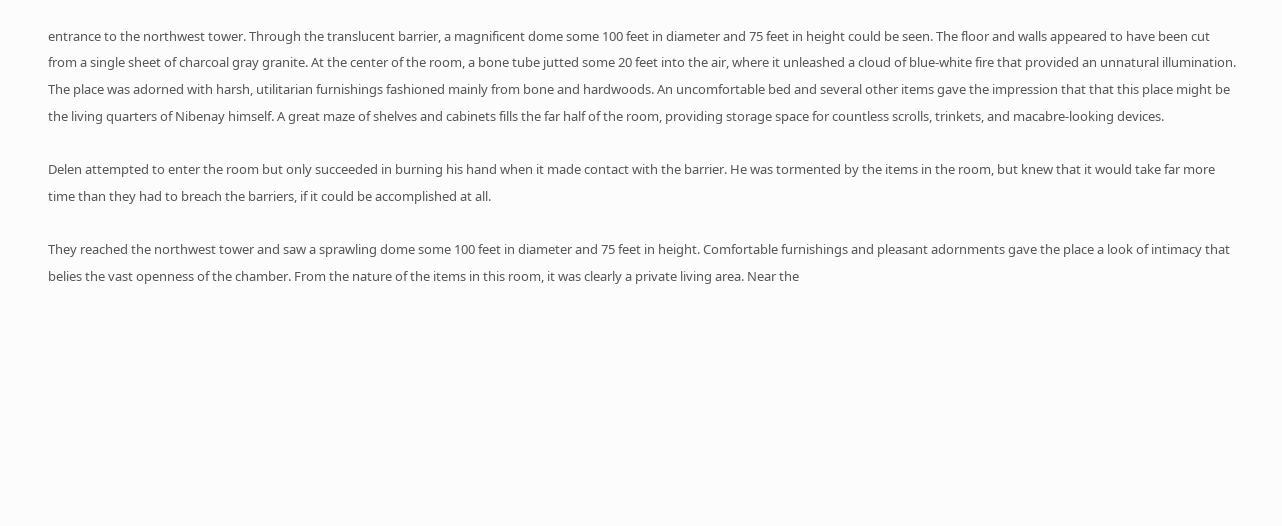entrance to the northwest tower. Through the translucent barrier, a magnificent dome some 100 feet in diameter and 75 feet in height could be seen. The floor and walls appeared to have been cut from a single sheet of charcoal gray granite. At the center of the room, a bone tube jutted some 20 feet into the air, where it unleashed a cloud of blue-white fire that provided an unnatural illumination. The place was adorned with harsh, utilitarian furnishings fashioned mainly from bone and hardwoods. An uncomfortable bed and several other items gave the impression that that this place might be the living quarters of Nibenay himself. A great maze of shelves and cabinets fills the far half of the room, providing storage space for countless scrolls, trinkets, and macabre-looking devices.

Delen attempted to enter the room but only succeeded in burning his hand when it made contact with the barrier. He was tormented by the items in the room, but knew that it would take far more time than they had to breach the barriers, if it could be accomplished at all.

They reached the northwest tower and saw a sprawling dome some 100 feet in diameter and 75 feet in height. Comfortable furnishings and pleasant adornments gave the place a look of intimacy that belies the vast openness of the chamber. From the nature of the items in this room, it was clearly a private living area. Near the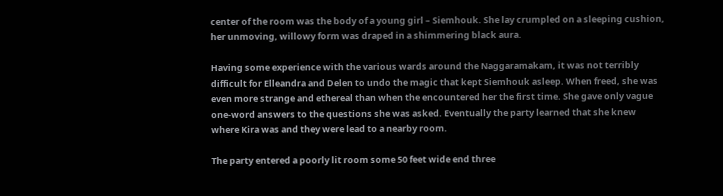center of the room was the body of a young girl – Siemhouk. She lay crumpled on a sleeping cushion, her unmoving, willowy form was draped in a shimmering black aura.

Having some experience with the various wards around the Naggaramakam, it was not terribly difficult for Elleandra and Delen to undo the magic that kept Siemhouk asleep. When freed, she was even more strange and ethereal than when the encountered her the first time. She gave only vague one-word answers to the questions she was asked. Eventually the party learned that she knew where Kira was and they were lead to a nearby room.

The party entered a poorly lit room some 50 feet wide end three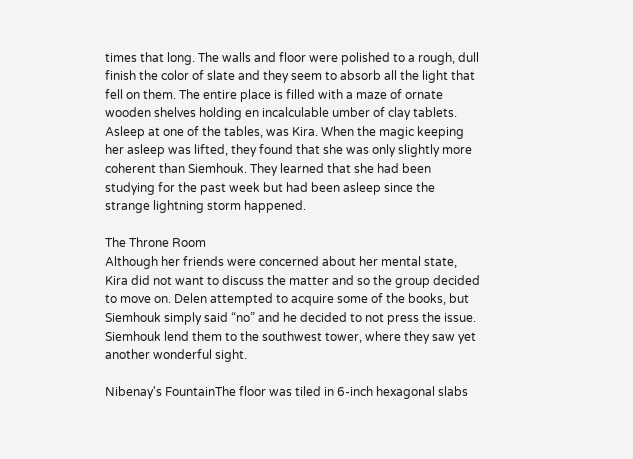times that long. The walls and floor were polished to a rough, dull finish the color of slate and they seem to absorb all the light that fell on them. The entire place is filled with a maze of ornate wooden shelves holding en incalculable umber of clay tablets. Asleep at one of the tables, was Kira. When the magic keeping her asleep was lifted, they found that she was only slightly more coherent than Siemhouk. They learned that she had been studying for the past week but had been asleep since the strange lightning storm happened.

The Throne Room
Although her friends were concerned about her mental state, Kira did not want to discuss the matter and so the group decided to move on. Delen attempted to acquire some of the books, but Siemhouk simply said “no” and he decided to not press the issue. Siemhouk lend them to the southwest tower, where they saw yet another wonderful sight.

Nibenay's FountainThe floor was tiled in 6-inch hexagonal slabs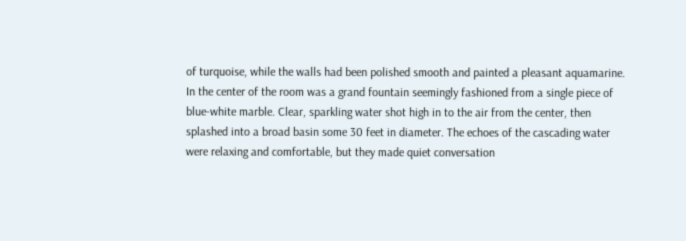of turquoise, while the walls had been polished smooth and painted a pleasant aquamarine. In the center of the room was a grand fountain seemingly fashioned from a single piece of blue-white marble. Clear, sparkling water shot high in to the air from the center, then splashed into a broad basin some 30 feet in diameter. The echoes of the cascading water were relaxing and comfortable, but they made quiet conversation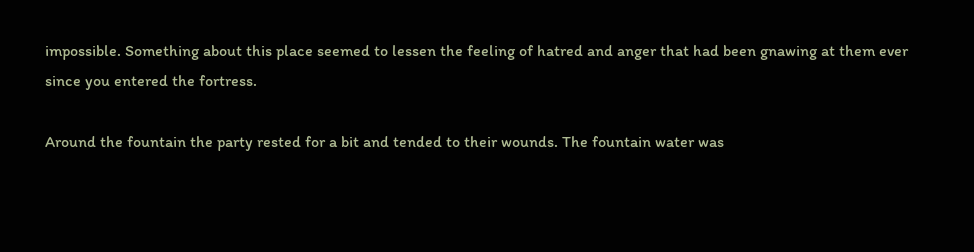impossible. Something about this place seemed to lessen the feeling of hatred and anger that had been gnawing at them ever since you entered the fortress.

Around the fountain the party rested for a bit and tended to their wounds. The fountain water was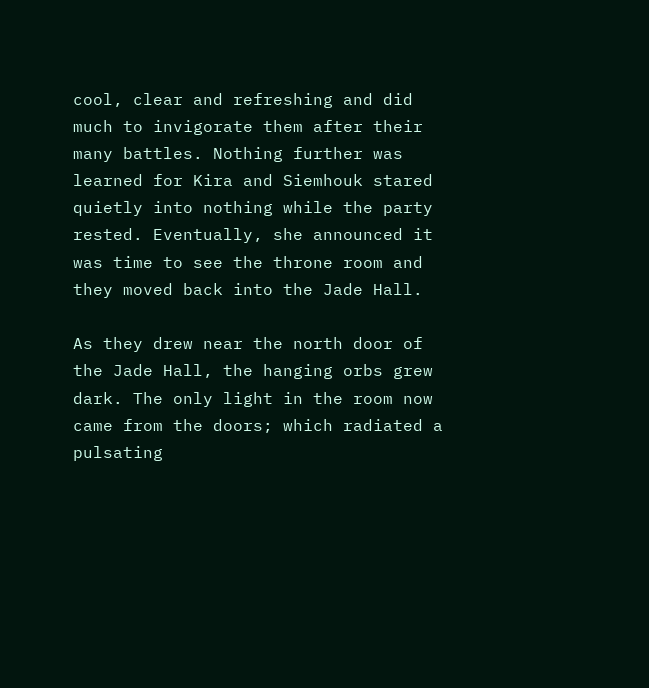cool, clear and refreshing and did much to invigorate them after their many battles. Nothing further was learned for Kira and Siemhouk stared quietly into nothing while the party rested. Eventually, she announced it was time to see the throne room and they moved back into the Jade Hall.

As they drew near the north door of the Jade Hall, the hanging orbs grew dark. The only light in the room now came from the doors; which radiated a pulsating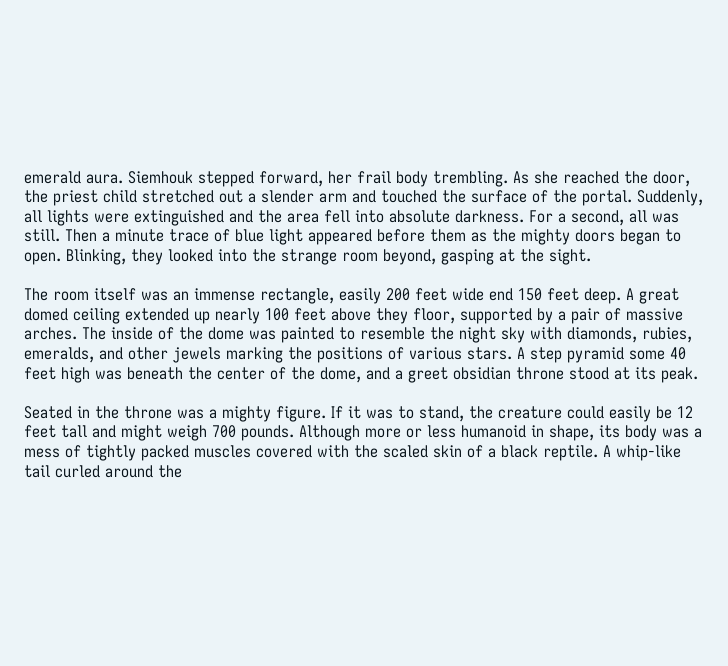emerald aura. Siemhouk stepped forward, her frail body trembling. As she reached the door, the priest child stretched out a slender arm and touched the surface of the portal. Suddenly, all lights were extinguished and the area fell into absolute darkness. For a second, all was still. Then a minute trace of blue light appeared before them as the mighty doors began to open. Blinking, they looked into the strange room beyond, gasping at the sight.

The room itself was an immense rectangle, easily 200 feet wide end 150 feet deep. A great domed ceiling extended up nearly 100 feet above they floor, supported by a pair of massive arches. The inside of the dome was painted to resemble the night sky with diamonds, rubies, emeralds, and other jewels marking the positions of various stars. A step pyramid some 40 feet high was beneath the center of the dome, and a greet obsidian throne stood at its peak.

Seated in the throne was a mighty figure. If it was to stand, the creature could easily be 12 feet tall and might weigh 700 pounds. Although more or less humanoid in shape, its body was a mess of tightly packed muscles covered with the scaled skin of a black reptile. A whip-like tail curled around the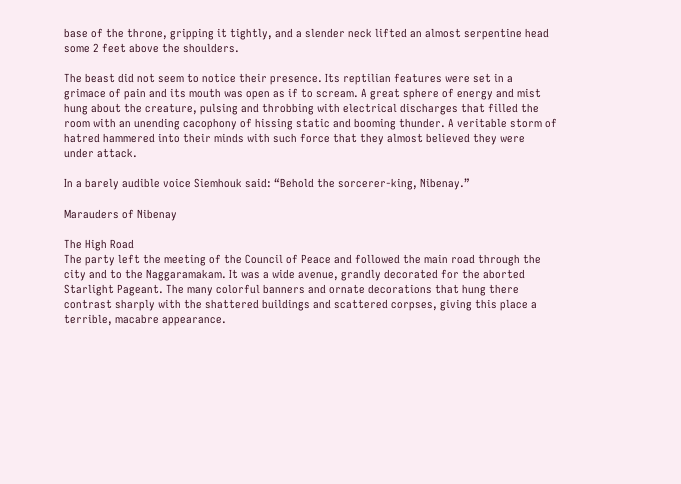base of the throne, gripping it tightly, and a slender neck lifted an almost serpentine head some 2 feet above the shoulders.

The beast did not seem to notice their presence. Its reptilian features were set in a grimace of pain and its mouth was open as if to scream. A great sphere of energy and mist hung about the creature, pulsing and throbbing with electrical discharges that filled the room with an unending cacophony of hissing static and booming thunder. A veritable storm of hatred hammered into their minds with such force that they almost believed they were under attack.

In a barely audible voice Siemhouk said: “Behold the sorcerer-king, Nibenay.”

Marauders of Nibenay

The High Road
The party left the meeting of the Council of Peace and followed the main road through the city and to the Naggaramakam. It was a wide avenue, grandly decorated for the aborted Starlight Pageant. The many colorful banners and ornate decorations that hung there contrast sharply with the shattered buildings and scattered corpses, giving this place a terrible, macabre appearance.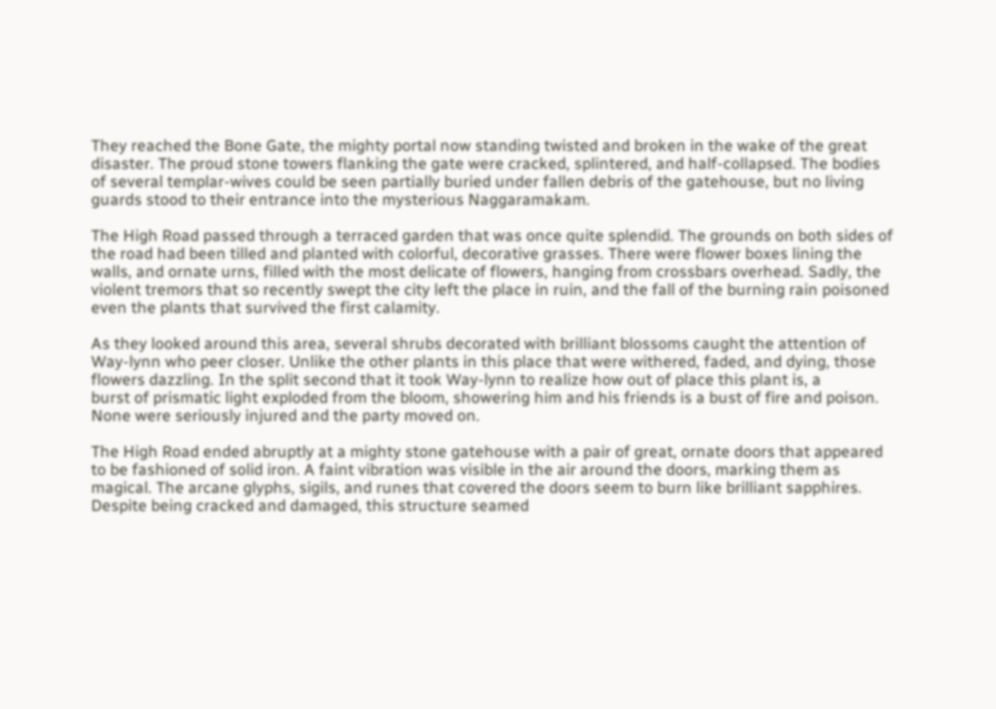They reached the Bone Gate, the mighty portal now standing twisted and broken in the wake of the great disaster. The proud stone towers flanking the gate were cracked, splintered, and half-collapsed. The bodies of several templar-wives could be seen partially buried under fallen debris of the gatehouse, but no living guards stood to their entrance into the mysterious Naggaramakam.

The High Road passed through a terraced garden that was once quite splendid. The grounds on both sides of the road had been tilled and planted with colorful, decorative grasses. There were flower boxes lining the walls, and ornate urns, filled with the most delicate of flowers, hanging from crossbars overhead. Sadly, the violent tremors that so recently swept the city left the place in ruin, and the fall of the burning rain poisoned even the plants that survived the first calamity.

As they looked around this area, several shrubs decorated with brilliant blossoms caught the attention of Way-lynn who peer closer. Unlike the other plants in this place that were withered, faded, and dying, those flowers dazzling. In the split second that it took Way-lynn to realize how out of place this plant is, a
burst of prismatic light exploded from the bloom, showering him and his friends is a bust of fire and poison. None were seriously injured and the party moved on.

The High Road ended abruptly at a mighty stone gatehouse with a pair of great, ornate doors that appeared to be fashioned of solid iron. A faint vibration was visible in the air around the doors, marking them as magical. The arcane glyphs, sigils, and runes that covered the doors seem to burn like brilliant sapphires. Despite being cracked and damaged, this structure seamed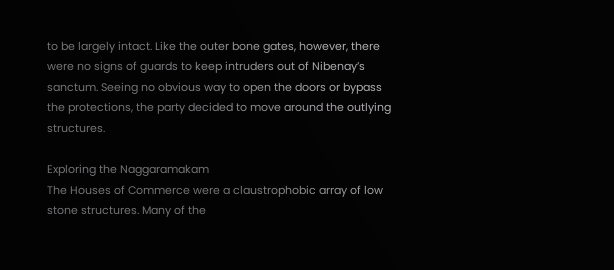to be largely intact. Like the outer bone gates, however, there were no signs of guards to keep intruders out of Nibenay’s sanctum. Seeing no obvious way to open the doors or bypass the protections, the party decided to move around the outlying structures.

Exploring the Naggaramakam
The Houses of Commerce were a claustrophobic array of low stone structures. Many of the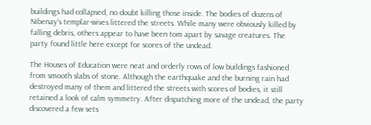buildings had collapsed, no doubt killing those inside. The bodies of dozens of Nibenay’s templar-wives littered the streets. While many were obviously killed by falling debris, others appear to have been tom apart by savage creatures. The party found little here except for scores of the undead.

The Houses of Education were neat and orderly rows of low buildings fashioned from smooth slabs of stone. Although the earthquake and the burning rain had destroyed many of them and littered the streets with scores of bodies, it still retained a look of calm symmetry. After dispatching more of the undead, the party discovered a few sets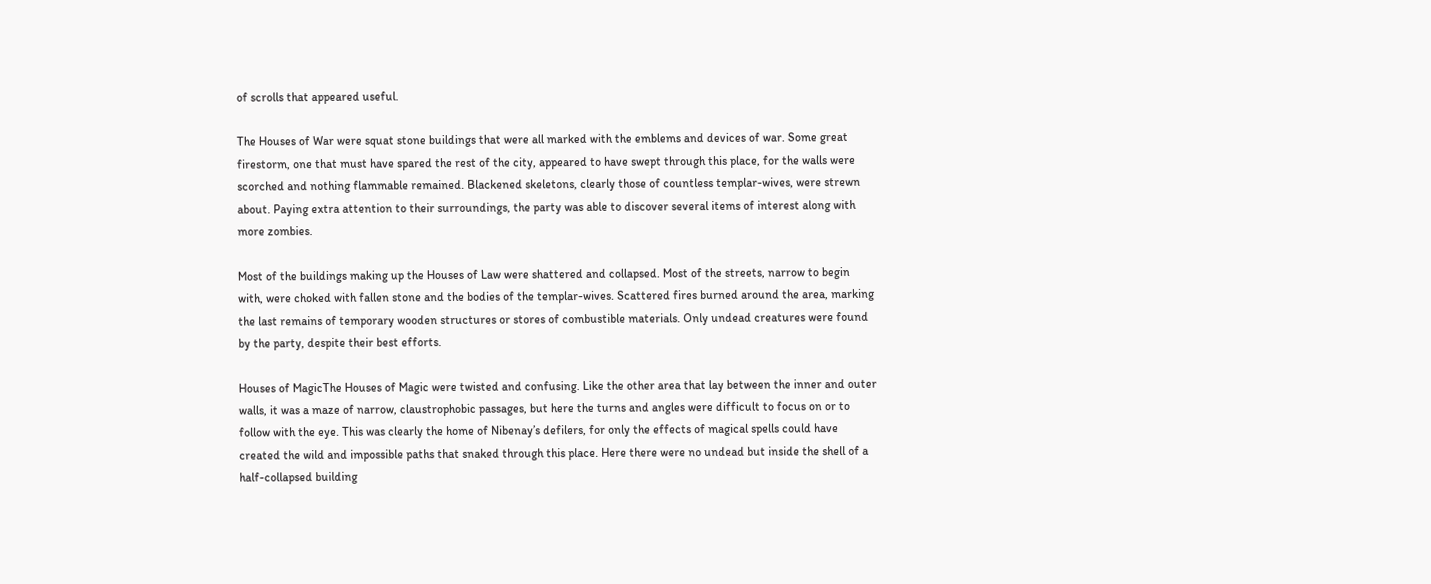of scrolls that appeared useful.

The Houses of War were squat stone buildings that were all marked with the emblems and devices of war. Some great firestorm, one that must have spared the rest of the city, appeared to have swept through this place, for the walls were scorched and nothing flammable remained. Blackened skeletons, clearly those of countless templar-wives, were strewn about. Paying extra attention to their surroundings, the party was able to discover several items of interest along with more zombies.

Most of the buildings making up the Houses of Law were shattered and collapsed. Most of the streets, narrow to begin with, were choked with fallen stone and the bodies of the templar-wives. Scattered fires burned around the area, marking the last remains of temporary wooden structures or stores of combustible materials. Only undead creatures were found by the party, despite their best efforts.

Houses of MagicThe Houses of Magic were twisted and confusing. Like the other area that lay between the inner and outer walls, it was a maze of narrow, claustrophobic passages, but here the turns and angles were difficult to focus on or to follow with the eye. This was clearly the home of Nibenay’s defilers, for only the effects of magical spells could have created the wild and impossible paths that snaked through this place. Here there were no undead but inside the shell of a half-collapsed building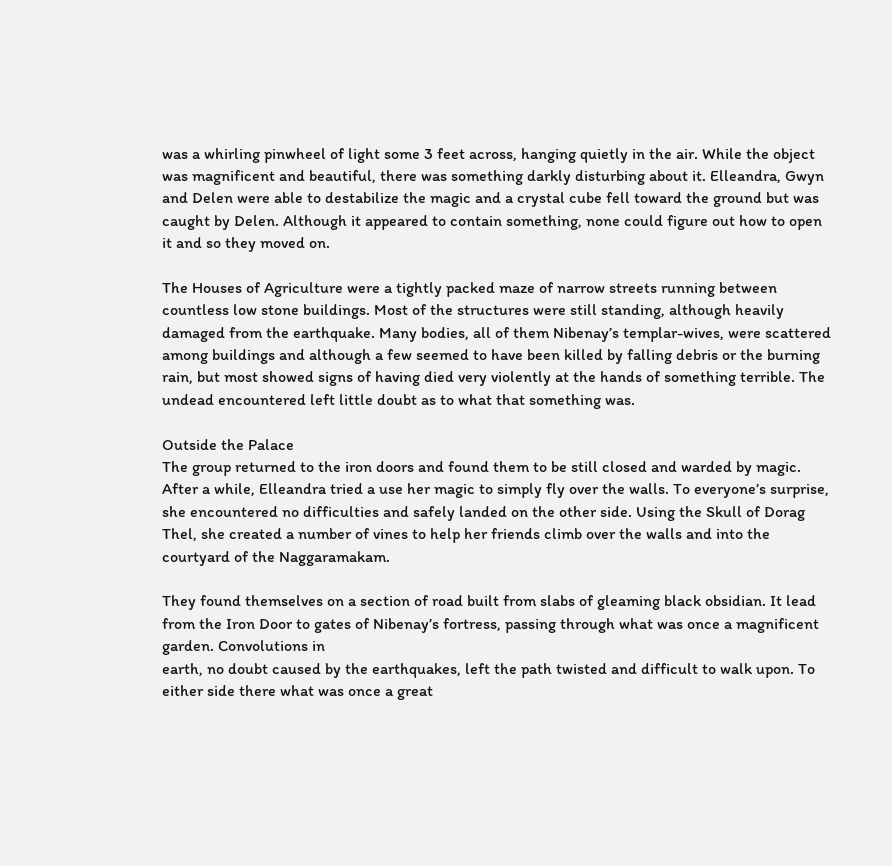was a whirling pinwheel of light some 3 feet across, hanging quietly in the air. While the object was magnificent and beautiful, there was something darkly disturbing about it. Elleandra, Gwyn and Delen were able to destabilize the magic and a crystal cube fell toward the ground but was caught by Delen. Although it appeared to contain something, none could figure out how to open it and so they moved on.

The Houses of Agriculture were a tightly packed maze of narrow streets running between countless low stone buildings. Most of the structures were still standing, although heavily damaged from the earthquake. Many bodies, all of them Nibenay’s templar-wives, were scattered among buildings and although a few seemed to have been killed by falling debris or the burning rain, but most showed signs of having died very violently at the hands of something terrible. The undead encountered left little doubt as to what that something was.

Outside the Palace
The group returned to the iron doors and found them to be still closed and warded by magic. After a while, Elleandra tried a use her magic to simply fly over the walls. To everyone’s surprise, she encountered no difficulties and safely landed on the other side. Using the Skull of Dorag Thel, she created a number of vines to help her friends climb over the walls and into the courtyard of the Naggaramakam.

They found themselves on a section of road built from slabs of gleaming black obsidian. It lead from the Iron Door to gates of Nibenay’s fortress, passing through what was once a magnificent garden. Convolutions in
earth, no doubt caused by the earthquakes, left the path twisted and difficult to walk upon. To either side there what was once a great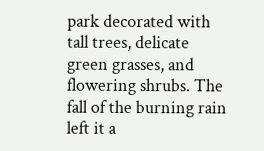park decorated with tall trees, delicate green grasses, and flowering shrubs. The fall of the burning rain left it a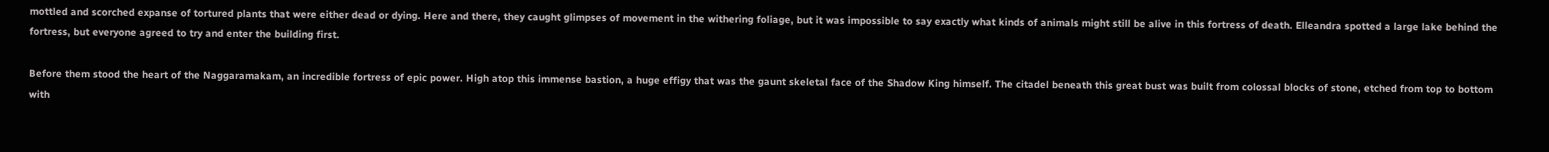mottled and scorched expanse of tortured plants that were either dead or dying. Here and there, they caught glimpses of movement in the withering foliage, but it was impossible to say exactly what kinds of animals might still be alive in this fortress of death. Elleandra spotted a large lake behind the fortress, but everyone agreed to try and enter the building first.

Before them stood the heart of the Naggaramakam, an incredible fortress of epic power. High atop this immense bastion, a huge effigy that was the gaunt skeletal face of the Shadow King himself. The citadel beneath this great bust was built from colossal blocks of stone, etched from top to bottom with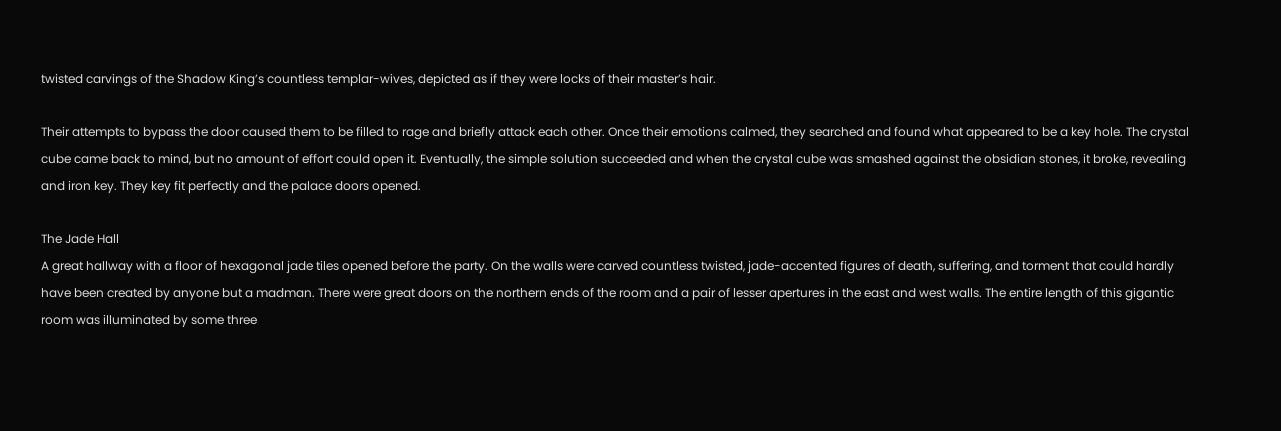twisted carvings of the Shadow King’s countless templar-wives, depicted as if they were locks of their master’s hair.

Their attempts to bypass the door caused them to be filled to rage and briefly attack each other. Once their emotions calmed, they searched and found what appeared to be a key hole. The crystal cube came back to mind, but no amount of effort could open it. Eventually, the simple solution succeeded and when the crystal cube was smashed against the obsidian stones, it broke, revealing and iron key. They key fit perfectly and the palace doors opened.

The Jade Hall
A great hallway with a floor of hexagonal jade tiles opened before the party. On the walls were carved countless twisted, jade-accented figures of death, suffering, and torment that could hardly have been created by anyone but a madman. There were great doors on the northern ends of the room and a pair of lesser apertures in the east and west walls. The entire length of this gigantic room was illuminated by some three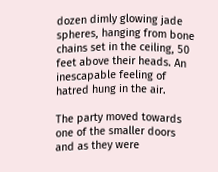dozen dimly glowing jade spheres, hanging from bone chains set in the ceiling, 50 feet above their heads. An inescapable feeling of hatred hung in the air.

The party moved towards one of the smaller doors and as they were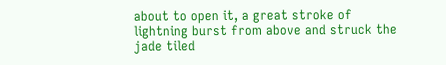about to open it, a great stroke of lightning burst from above and struck the jade tiled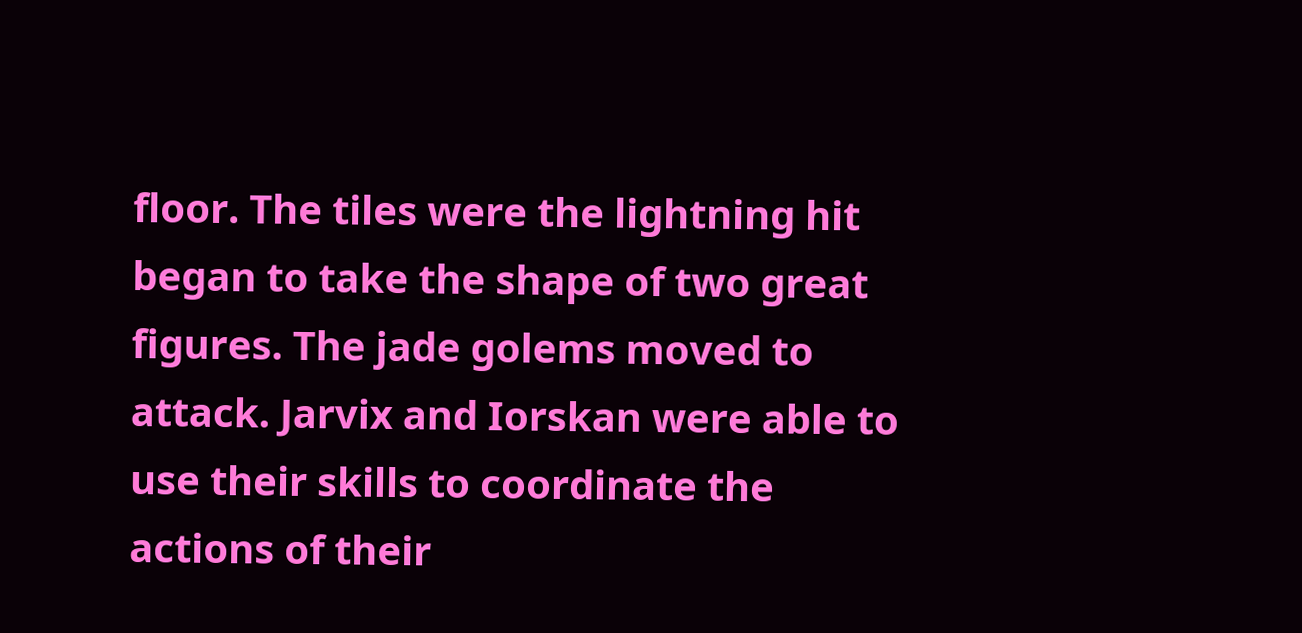floor. The tiles were the lightning hit began to take the shape of two great figures. The jade golems moved to attack. Jarvix and Iorskan were able to use their skills to coordinate the actions of their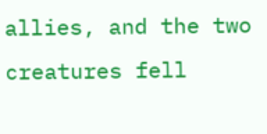allies, and the two creatures fell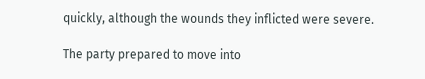quickly, although the wounds they inflicted were severe.

The party prepared to move into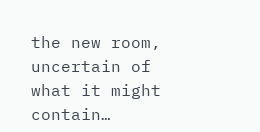the new room, uncertain of what it might contain…